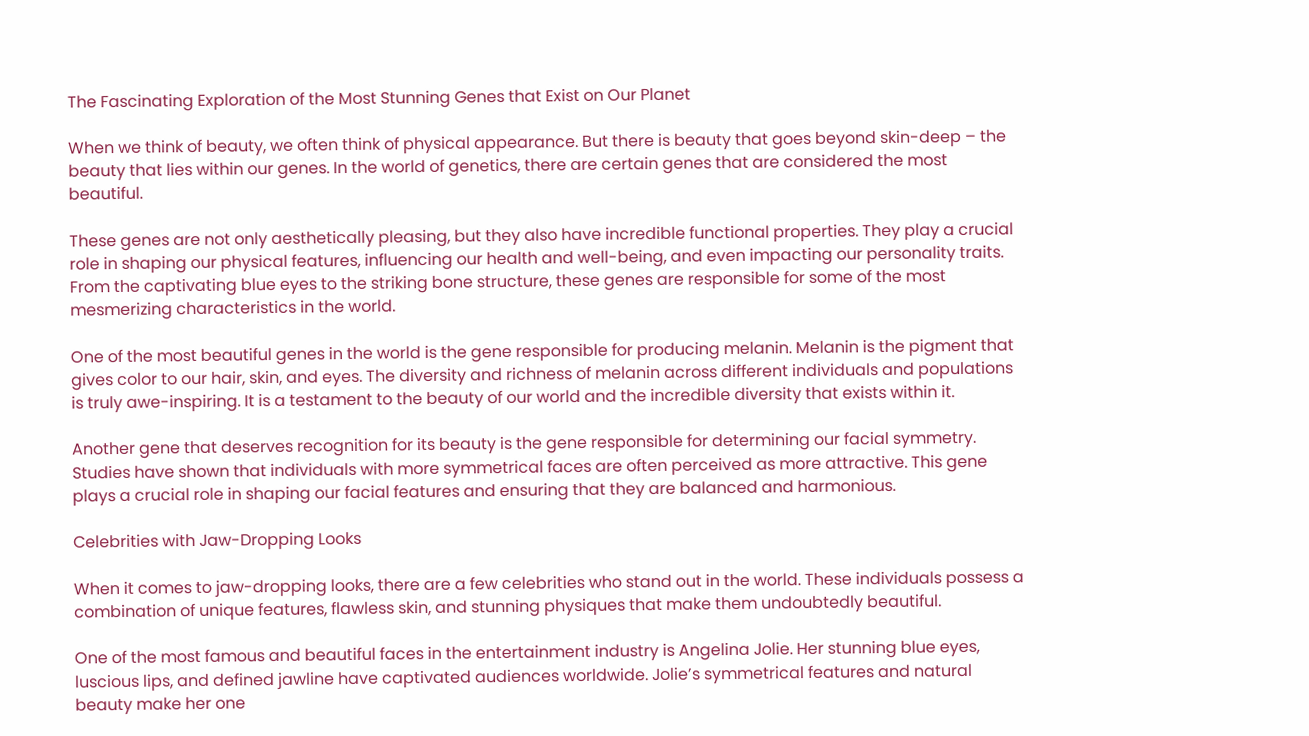The Fascinating Exploration of the Most Stunning Genes that Exist on Our Planet

When we think of beauty, we often think of physical appearance. But there is beauty that goes beyond skin-deep – the beauty that lies within our genes. In the world of genetics, there are certain genes that are considered the most beautiful.

These genes are not only aesthetically pleasing, but they also have incredible functional properties. They play a crucial role in shaping our physical features, influencing our health and well-being, and even impacting our personality traits. From the captivating blue eyes to the striking bone structure, these genes are responsible for some of the most mesmerizing characteristics in the world.

One of the most beautiful genes in the world is the gene responsible for producing melanin. Melanin is the pigment that gives color to our hair, skin, and eyes. The diversity and richness of melanin across different individuals and populations is truly awe-inspiring. It is a testament to the beauty of our world and the incredible diversity that exists within it.

Another gene that deserves recognition for its beauty is the gene responsible for determining our facial symmetry. Studies have shown that individuals with more symmetrical faces are often perceived as more attractive. This gene plays a crucial role in shaping our facial features and ensuring that they are balanced and harmonious.

Celebrities with Jaw-Dropping Looks

When it comes to jaw-dropping looks, there are a few celebrities who stand out in the world. These individuals possess a combination of unique features, flawless skin, and stunning physiques that make them undoubtedly beautiful.

One of the most famous and beautiful faces in the entertainment industry is Angelina Jolie. Her stunning blue eyes, luscious lips, and defined jawline have captivated audiences worldwide. Jolie’s symmetrical features and natural beauty make her one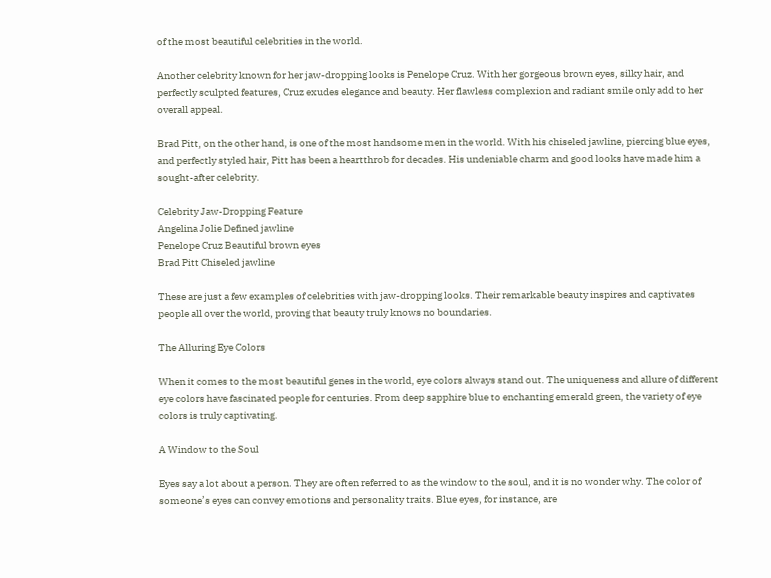of the most beautiful celebrities in the world.

Another celebrity known for her jaw-dropping looks is Penelope Cruz. With her gorgeous brown eyes, silky hair, and perfectly sculpted features, Cruz exudes elegance and beauty. Her flawless complexion and radiant smile only add to her overall appeal.

Brad Pitt, on the other hand, is one of the most handsome men in the world. With his chiseled jawline, piercing blue eyes, and perfectly styled hair, Pitt has been a heartthrob for decades. His undeniable charm and good looks have made him a sought-after celebrity.

Celebrity Jaw-Dropping Feature
Angelina Jolie Defined jawline
Penelope Cruz Beautiful brown eyes
Brad Pitt Chiseled jawline

These are just a few examples of celebrities with jaw-dropping looks. Their remarkable beauty inspires and captivates people all over the world, proving that beauty truly knows no boundaries.

The Alluring Eye Colors

When it comes to the most beautiful genes in the world, eye colors always stand out. The uniqueness and allure of different eye colors have fascinated people for centuries. From deep sapphire blue to enchanting emerald green, the variety of eye colors is truly captivating.

A Window to the Soul

Eyes say a lot about a person. They are often referred to as the window to the soul, and it is no wonder why. The color of someone’s eyes can convey emotions and personality traits. Blue eyes, for instance, are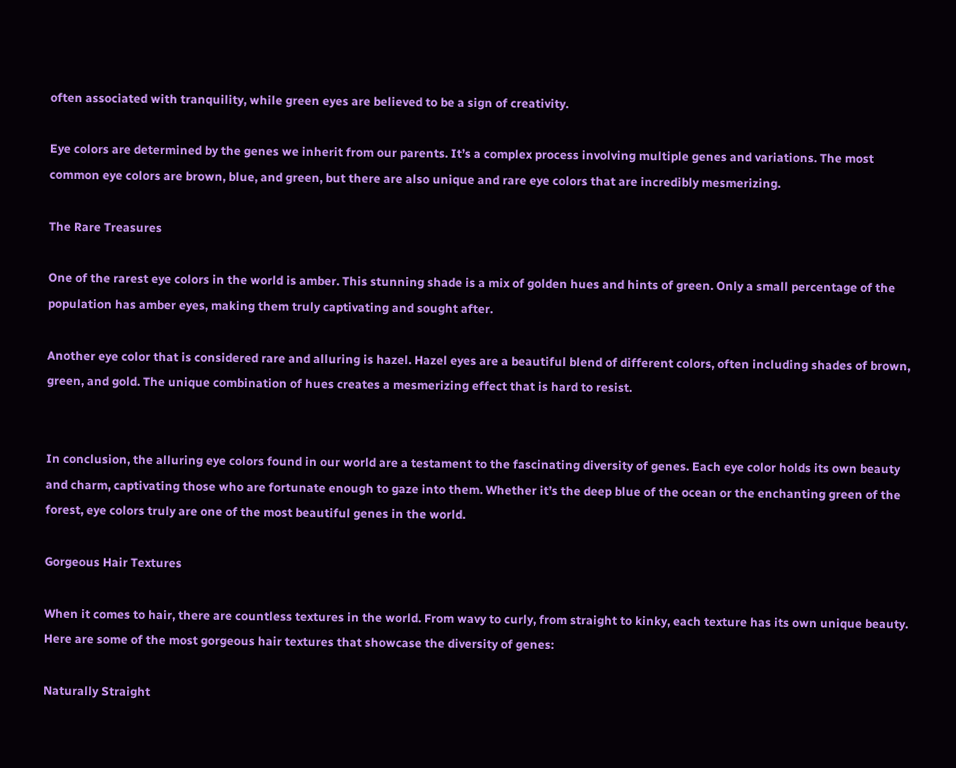often associated with tranquility, while green eyes are believed to be a sign of creativity.

Eye colors are determined by the genes we inherit from our parents. It’s a complex process involving multiple genes and variations. The most common eye colors are brown, blue, and green, but there are also unique and rare eye colors that are incredibly mesmerizing.

The Rare Treasures

One of the rarest eye colors in the world is amber. This stunning shade is a mix of golden hues and hints of green. Only a small percentage of the population has amber eyes, making them truly captivating and sought after.

Another eye color that is considered rare and alluring is hazel. Hazel eyes are a beautiful blend of different colors, often including shades of brown, green, and gold. The unique combination of hues creates a mesmerizing effect that is hard to resist.


In conclusion, the alluring eye colors found in our world are a testament to the fascinating diversity of genes. Each eye color holds its own beauty and charm, captivating those who are fortunate enough to gaze into them. Whether it’s the deep blue of the ocean or the enchanting green of the forest, eye colors truly are one of the most beautiful genes in the world.

Gorgeous Hair Textures

When it comes to hair, there are countless textures in the world. From wavy to curly, from straight to kinky, each texture has its own unique beauty. Here are some of the most gorgeous hair textures that showcase the diversity of genes:

Naturally Straight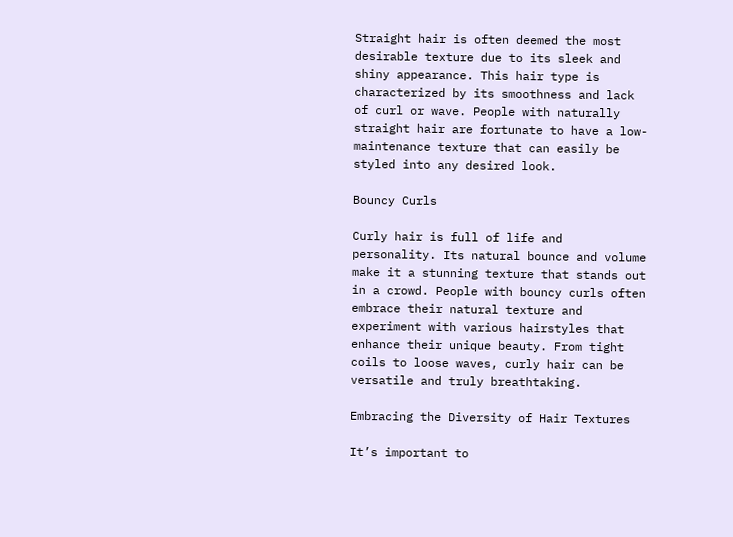Straight hair is often deemed the most desirable texture due to its sleek and shiny appearance. This hair type is characterized by its smoothness and lack of curl or wave. People with naturally straight hair are fortunate to have a low-maintenance texture that can easily be styled into any desired look.

Bouncy Curls

Curly hair is full of life and personality. Its natural bounce and volume make it a stunning texture that stands out in a crowd. People with bouncy curls often embrace their natural texture and experiment with various hairstyles that enhance their unique beauty. From tight coils to loose waves, curly hair can be versatile and truly breathtaking.

Embracing the Diversity of Hair Textures

It’s important to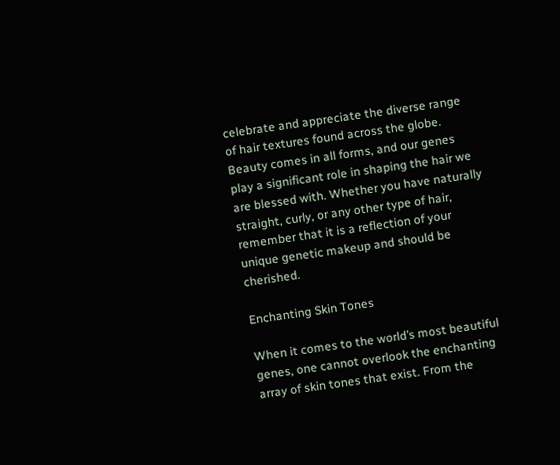celebrate and appreciate the diverse range of hair textures found across the globe. Beauty comes in all forms, and our genes play a significant role in shaping the hair we are blessed with. Whether you have naturally straight, curly, or any other type of hair, remember that it is a reflection of your unique genetic makeup and should be cherished.

Enchanting Skin Tones

When it comes to the world’s most beautiful genes, one cannot overlook the enchanting array of skin tones that exist. From the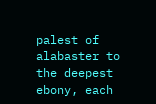palest of alabaster to the deepest ebony, each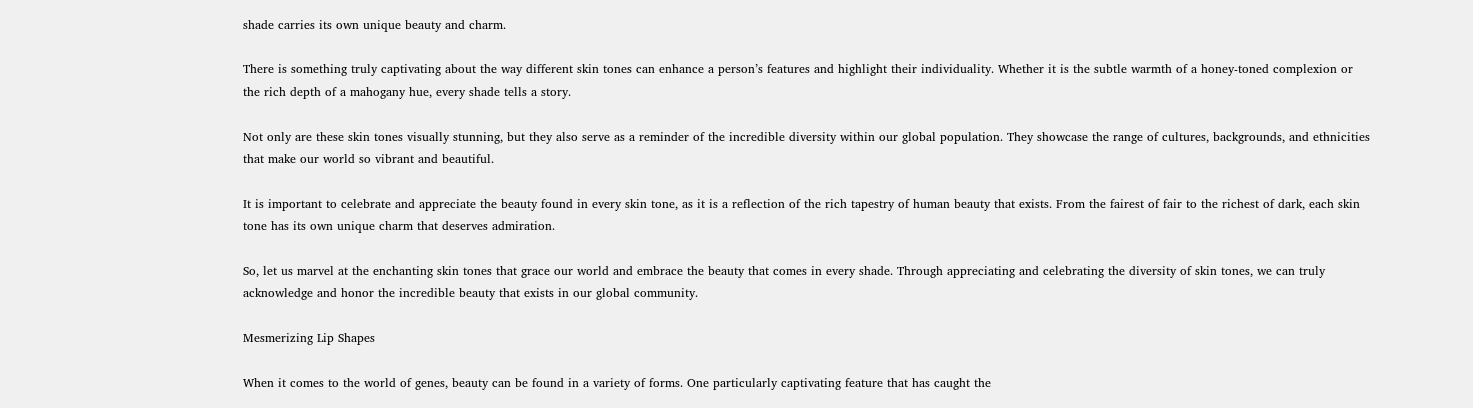shade carries its own unique beauty and charm.

There is something truly captivating about the way different skin tones can enhance a person’s features and highlight their individuality. Whether it is the subtle warmth of a honey-toned complexion or the rich depth of a mahogany hue, every shade tells a story.

Not only are these skin tones visually stunning, but they also serve as a reminder of the incredible diversity within our global population. They showcase the range of cultures, backgrounds, and ethnicities that make our world so vibrant and beautiful.

It is important to celebrate and appreciate the beauty found in every skin tone, as it is a reflection of the rich tapestry of human beauty that exists. From the fairest of fair to the richest of dark, each skin tone has its own unique charm that deserves admiration.

So, let us marvel at the enchanting skin tones that grace our world and embrace the beauty that comes in every shade. Through appreciating and celebrating the diversity of skin tones, we can truly acknowledge and honor the incredible beauty that exists in our global community.

Mesmerizing Lip Shapes

When it comes to the world of genes, beauty can be found in a variety of forms. One particularly captivating feature that has caught the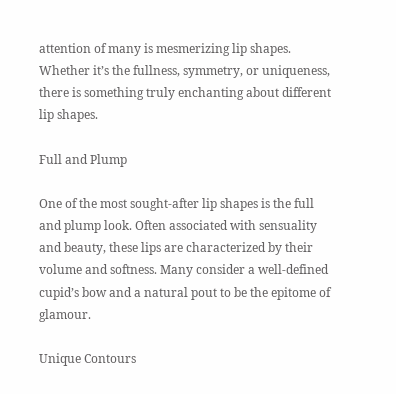attention of many is mesmerizing lip shapes. Whether it’s the fullness, symmetry, or uniqueness, there is something truly enchanting about different lip shapes.

Full and Plump

One of the most sought-after lip shapes is the full and plump look. Often associated with sensuality and beauty, these lips are characterized by their volume and softness. Many consider a well-defined cupid’s bow and a natural pout to be the epitome of glamour.

Unique Contours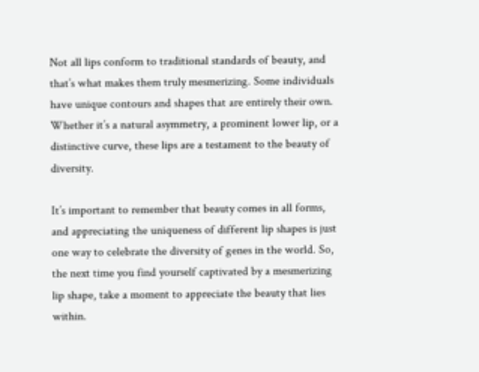Not all lips conform to traditional standards of beauty, and that’s what makes them truly mesmerizing. Some individuals have unique contours and shapes that are entirely their own. Whether it’s a natural asymmetry, a prominent lower lip, or a distinctive curve, these lips are a testament to the beauty of diversity.

It’s important to remember that beauty comes in all forms, and appreciating the uniqueness of different lip shapes is just one way to celebrate the diversity of genes in the world. So, the next time you find yourself captivated by a mesmerizing lip shape, take a moment to appreciate the beauty that lies within.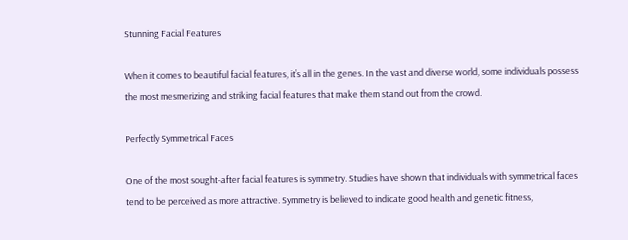Stunning Facial Features

When it comes to beautiful facial features, it’s all in the genes. In the vast and diverse world, some individuals possess the most mesmerizing and striking facial features that make them stand out from the crowd.

Perfectly Symmetrical Faces

One of the most sought-after facial features is symmetry. Studies have shown that individuals with symmetrical faces tend to be perceived as more attractive. Symmetry is believed to indicate good health and genetic fitness,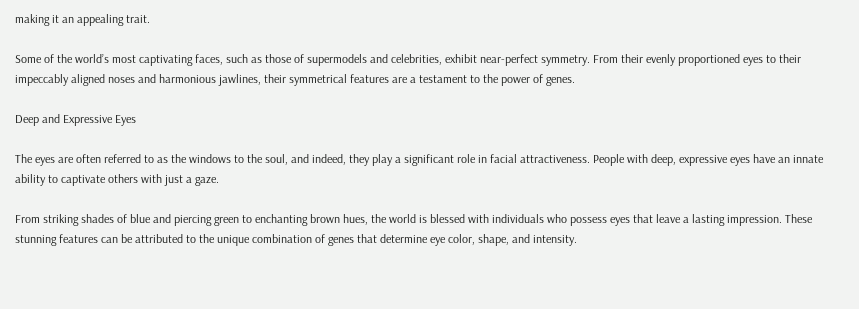making it an appealing trait.

Some of the world’s most captivating faces, such as those of supermodels and celebrities, exhibit near-perfect symmetry. From their evenly proportioned eyes to their impeccably aligned noses and harmonious jawlines, their symmetrical features are a testament to the power of genes.

Deep and Expressive Eyes

The eyes are often referred to as the windows to the soul, and indeed, they play a significant role in facial attractiveness. People with deep, expressive eyes have an innate ability to captivate others with just a gaze.

From striking shades of blue and piercing green to enchanting brown hues, the world is blessed with individuals who possess eyes that leave a lasting impression. These stunning features can be attributed to the unique combination of genes that determine eye color, shape, and intensity.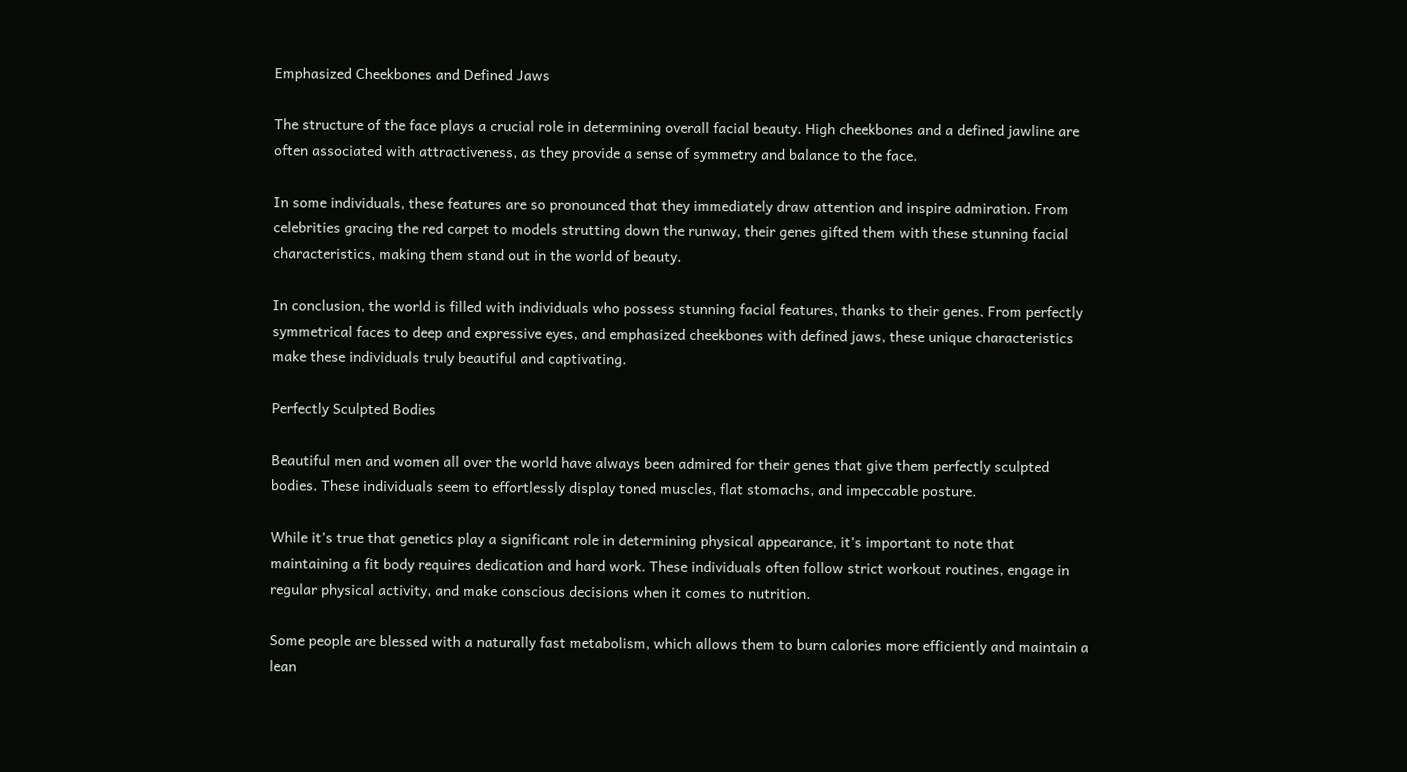Emphasized Cheekbones and Defined Jaws

The structure of the face plays a crucial role in determining overall facial beauty. High cheekbones and a defined jawline are often associated with attractiveness, as they provide a sense of symmetry and balance to the face.

In some individuals, these features are so pronounced that they immediately draw attention and inspire admiration. From celebrities gracing the red carpet to models strutting down the runway, their genes gifted them with these stunning facial characteristics, making them stand out in the world of beauty.

In conclusion, the world is filled with individuals who possess stunning facial features, thanks to their genes. From perfectly symmetrical faces to deep and expressive eyes, and emphasized cheekbones with defined jaws, these unique characteristics make these individuals truly beautiful and captivating.

Perfectly Sculpted Bodies

Beautiful men and women all over the world have always been admired for their genes that give them perfectly sculpted bodies. These individuals seem to effortlessly display toned muscles, flat stomachs, and impeccable posture.

While it’s true that genetics play a significant role in determining physical appearance, it’s important to note that maintaining a fit body requires dedication and hard work. These individuals often follow strict workout routines, engage in regular physical activity, and make conscious decisions when it comes to nutrition.

Some people are blessed with a naturally fast metabolism, which allows them to burn calories more efficiently and maintain a lean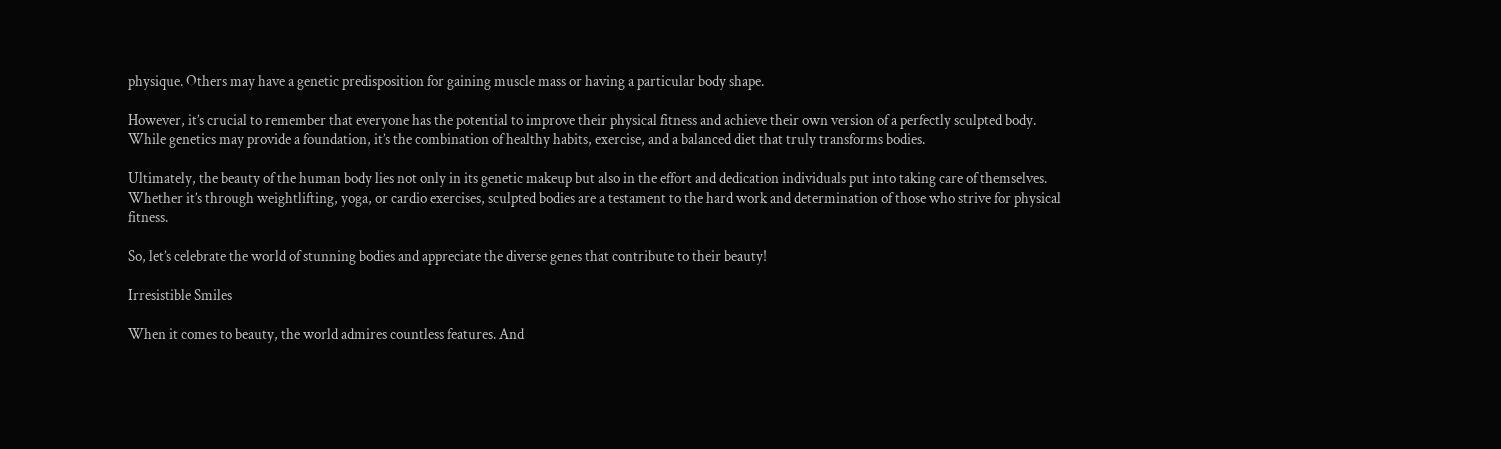physique. Others may have a genetic predisposition for gaining muscle mass or having a particular body shape.

However, it’s crucial to remember that everyone has the potential to improve their physical fitness and achieve their own version of a perfectly sculpted body. While genetics may provide a foundation, it’s the combination of healthy habits, exercise, and a balanced diet that truly transforms bodies.

Ultimately, the beauty of the human body lies not only in its genetic makeup but also in the effort and dedication individuals put into taking care of themselves. Whether it’s through weightlifting, yoga, or cardio exercises, sculpted bodies are a testament to the hard work and determination of those who strive for physical fitness.

So, let’s celebrate the world of stunning bodies and appreciate the diverse genes that contribute to their beauty!

Irresistible Smiles

When it comes to beauty, the world admires countless features. And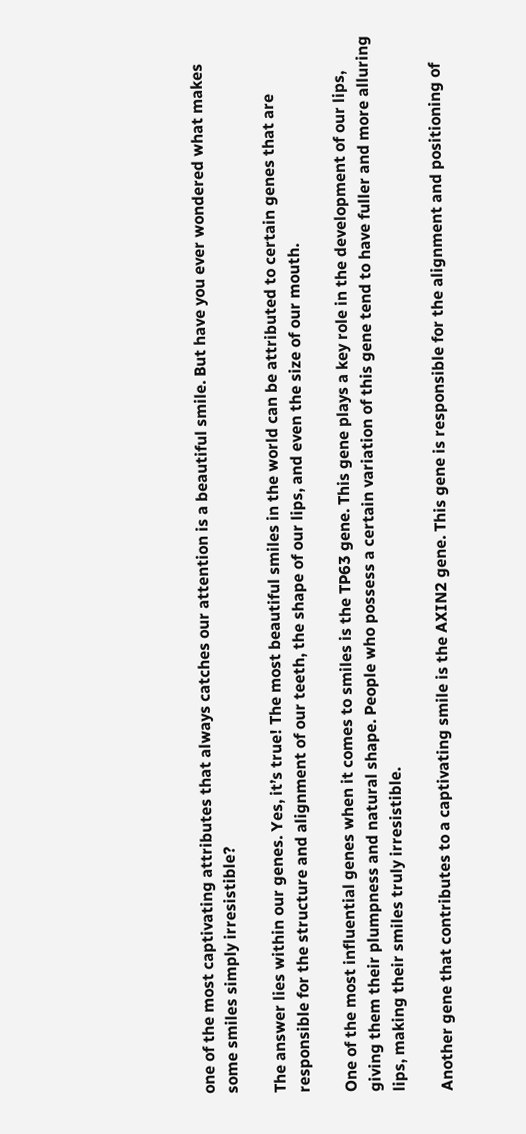one of the most captivating attributes that always catches our attention is a beautiful smile. But have you ever wondered what makes some smiles simply irresistible?

The answer lies within our genes. Yes, it’s true! The most beautiful smiles in the world can be attributed to certain genes that are responsible for the structure and alignment of our teeth, the shape of our lips, and even the size of our mouth.

One of the most influential genes when it comes to smiles is the TP63 gene. This gene plays a key role in the development of our lips, giving them their plumpness and natural shape. People who possess a certain variation of this gene tend to have fuller and more alluring lips, making their smiles truly irresistible.

Another gene that contributes to a captivating smile is the AXIN2 gene. This gene is responsible for the alignment and positioning of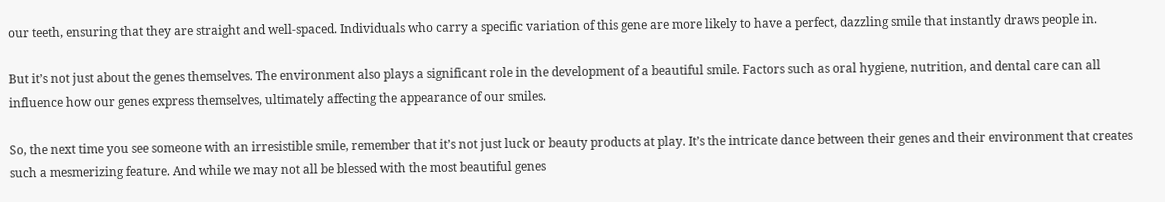our teeth, ensuring that they are straight and well-spaced. Individuals who carry a specific variation of this gene are more likely to have a perfect, dazzling smile that instantly draws people in.

But it’s not just about the genes themselves. The environment also plays a significant role in the development of a beautiful smile. Factors such as oral hygiene, nutrition, and dental care can all influence how our genes express themselves, ultimately affecting the appearance of our smiles.

So, the next time you see someone with an irresistible smile, remember that it’s not just luck or beauty products at play. It’s the intricate dance between their genes and their environment that creates such a mesmerizing feature. And while we may not all be blessed with the most beautiful genes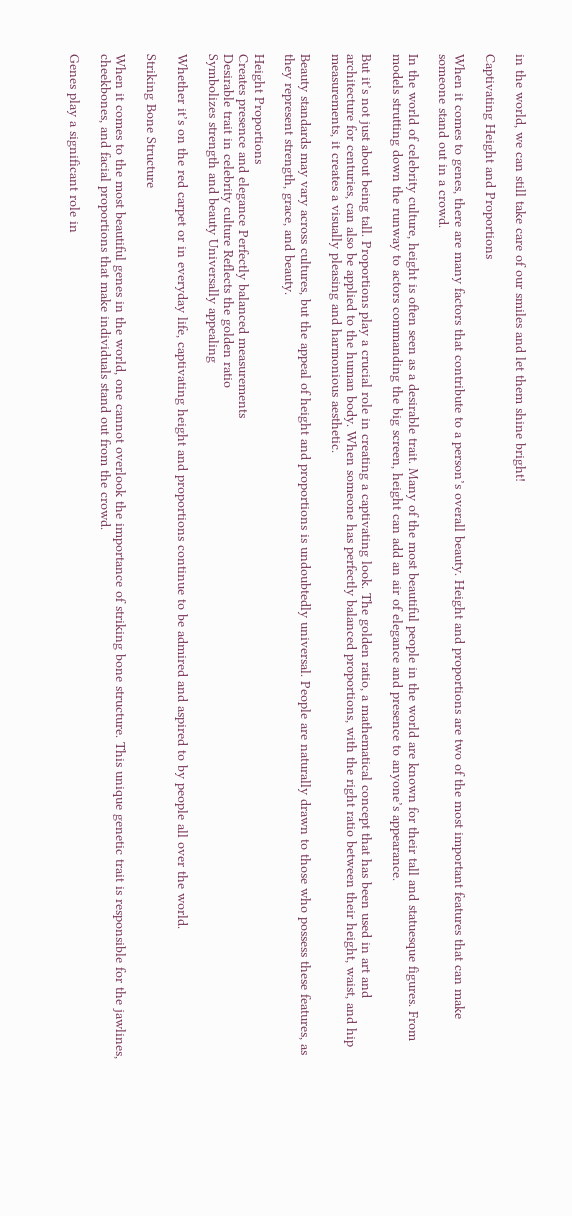in the world, we can still take care of our smiles and let them shine bright!

Captivating Height and Proportions

When it comes to genes, there are many factors that contribute to a person’s overall beauty. Height and proportions are two of the most important features that can make someone stand out in a crowd.

In the world of celebrity culture, height is often seen as a desirable trait. Many of the most beautiful people in the world are known for their tall and statuesque figures. From models strutting down the runway to actors commanding the big screen, height can add an air of elegance and presence to anyone’s appearance.

But it’s not just about being tall. Proportions play a crucial role in creating a captivating look. The golden ratio, a mathematical concept that has been used in art and architecture for centuries, can also be applied to the human body. When someone has perfectly balanced proportions, with the right ratio between their height, waist, and hip measurements, it creates a visually pleasing and harmonious aesthetic.

Beauty standards may vary across cultures, but the appeal of height and proportions is undoubtedly universal. People are naturally drawn to those who possess these features, as they represent strength, grace, and beauty.

Height Proportions
Creates presence and elegance Perfectly balanced measurements
Desirable trait in celebrity culture Reflects the golden ratio
Symbolizes strength and beauty Universally appealing

Whether it’s on the red carpet or in everyday life, captivating height and proportions continue to be admired and aspired to by people all over the world.

Striking Bone Structure

When it comes to the most beautiful genes in the world, one cannot overlook the importance of striking bone structure. This unique genetic trait is responsible for the jawlines, cheekbones, and facial proportions that make individuals stand out from the crowd.

Genes play a significant role in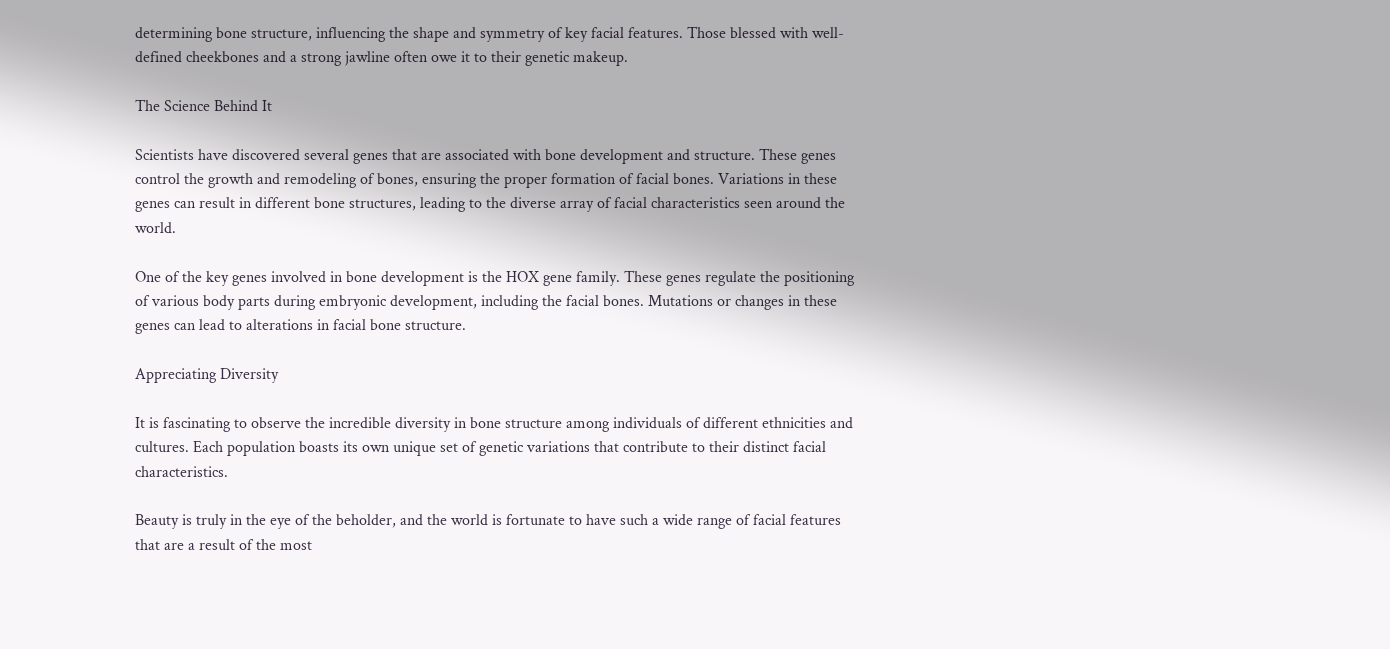determining bone structure, influencing the shape and symmetry of key facial features. Those blessed with well-defined cheekbones and a strong jawline often owe it to their genetic makeup.

The Science Behind It

Scientists have discovered several genes that are associated with bone development and structure. These genes control the growth and remodeling of bones, ensuring the proper formation of facial bones. Variations in these genes can result in different bone structures, leading to the diverse array of facial characteristics seen around the world.

One of the key genes involved in bone development is the HOX gene family. These genes regulate the positioning of various body parts during embryonic development, including the facial bones. Mutations or changes in these genes can lead to alterations in facial bone structure.

Appreciating Diversity

It is fascinating to observe the incredible diversity in bone structure among individuals of different ethnicities and cultures. Each population boasts its own unique set of genetic variations that contribute to their distinct facial characteristics.

Beauty is truly in the eye of the beholder, and the world is fortunate to have such a wide range of facial features that are a result of the most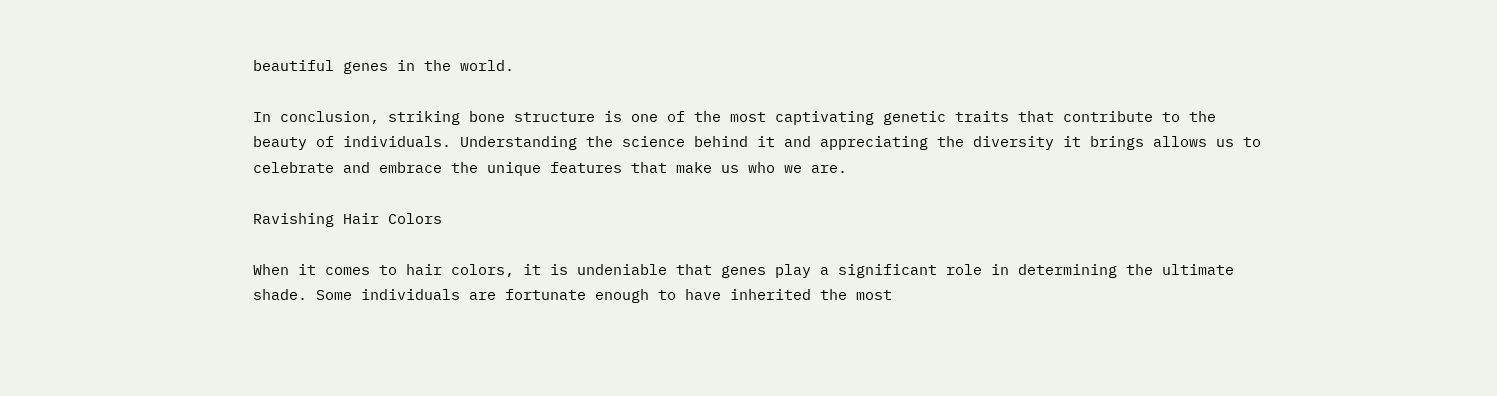beautiful genes in the world.

In conclusion, striking bone structure is one of the most captivating genetic traits that contribute to the beauty of individuals. Understanding the science behind it and appreciating the diversity it brings allows us to celebrate and embrace the unique features that make us who we are.

Ravishing Hair Colors

When it comes to hair colors, it is undeniable that genes play a significant role in determining the ultimate shade. Some individuals are fortunate enough to have inherited the most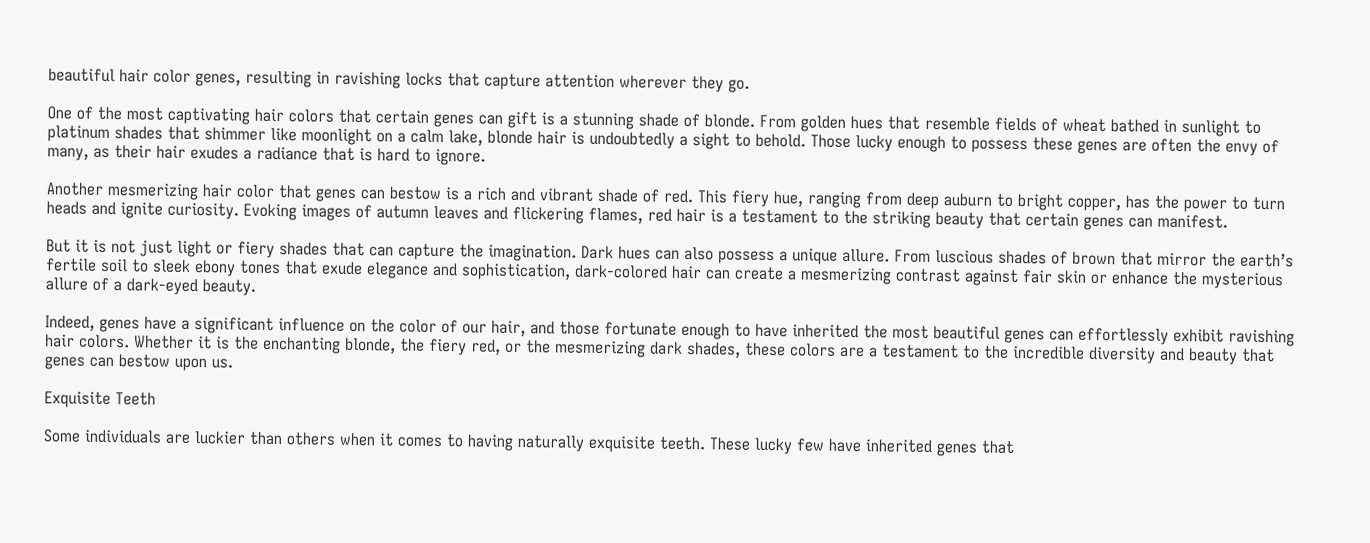beautiful hair color genes, resulting in ravishing locks that capture attention wherever they go.

One of the most captivating hair colors that certain genes can gift is a stunning shade of blonde. From golden hues that resemble fields of wheat bathed in sunlight to platinum shades that shimmer like moonlight on a calm lake, blonde hair is undoubtedly a sight to behold. Those lucky enough to possess these genes are often the envy of many, as their hair exudes a radiance that is hard to ignore.

Another mesmerizing hair color that genes can bestow is a rich and vibrant shade of red. This fiery hue, ranging from deep auburn to bright copper, has the power to turn heads and ignite curiosity. Evoking images of autumn leaves and flickering flames, red hair is a testament to the striking beauty that certain genes can manifest.

But it is not just light or fiery shades that can capture the imagination. Dark hues can also possess a unique allure. From luscious shades of brown that mirror the earth’s fertile soil to sleek ebony tones that exude elegance and sophistication, dark-colored hair can create a mesmerizing contrast against fair skin or enhance the mysterious allure of a dark-eyed beauty.

Indeed, genes have a significant influence on the color of our hair, and those fortunate enough to have inherited the most beautiful genes can effortlessly exhibit ravishing hair colors. Whether it is the enchanting blonde, the fiery red, or the mesmerizing dark shades, these colors are a testament to the incredible diversity and beauty that genes can bestow upon us.

Exquisite Teeth

Some individuals are luckier than others when it comes to having naturally exquisite teeth. These lucky few have inherited genes that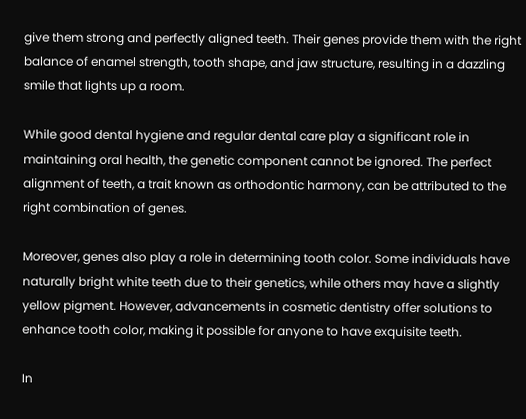give them strong and perfectly aligned teeth. Their genes provide them with the right balance of enamel strength, tooth shape, and jaw structure, resulting in a dazzling smile that lights up a room.

While good dental hygiene and regular dental care play a significant role in maintaining oral health, the genetic component cannot be ignored. The perfect alignment of teeth, a trait known as orthodontic harmony, can be attributed to the right combination of genes.

Moreover, genes also play a role in determining tooth color. Some individuals have naturally bright white teeth due to their genetics, while others may have a slightly yellow pigment. However, advancements in cosmetic dentistry offer solutions to enhance tooth color, making it possible for anyone to have exquisite teeth.

In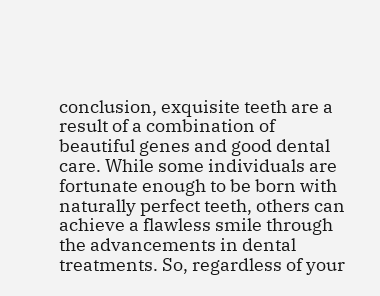conclusion, exquisite teeth are a result of a combination of beautiful genes and good dental care. While some individuals are fortunate enough to be born with naturally perfect teeth, others can achieve a flawless smile through the advancements in dental treatments. So, regardless of your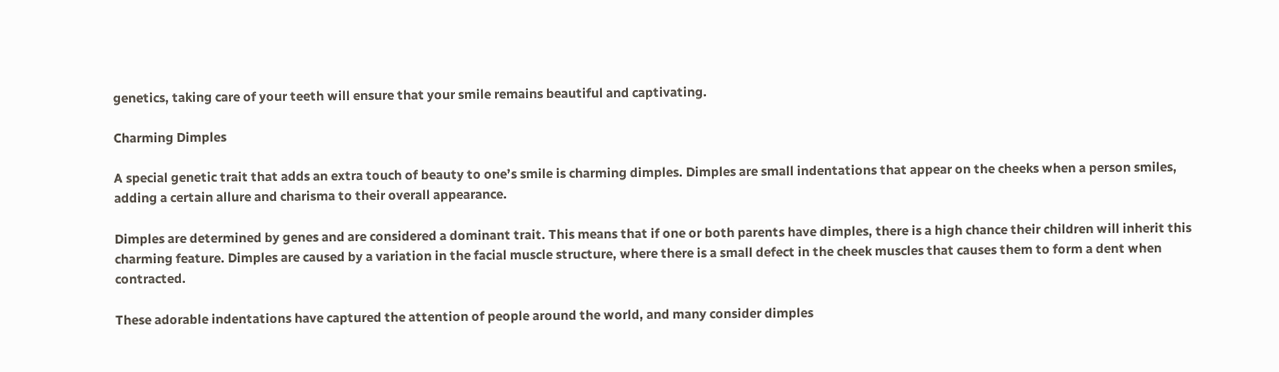genetics, taking care of your teeth will ensure that your smile remains beautiful and captivating.

Charming Dimples

A special genetic trait that adds an extra touch of beauty to one’s smile is charming dimples. Dimples are small indentations that appear on the cheeks when a person smiles, adding a certain allure and charisma to their overall appearance.

Dimples are determined by genes and are considered a dominant trait. This means that if one or both parents have dimples, there is a high chance their children will inherit this charming feature. Dimples are caused by a variation in the facial muscle structure, where there is a small defect in the cheek muscles that causes them to form a dent when contracted.

These adorable indentations have captured the attention of people around the world, and many consider dimples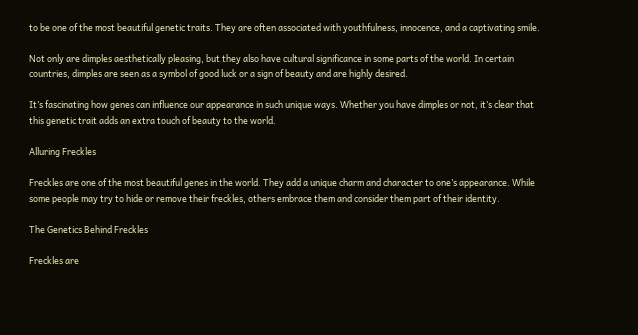to be one of the most beautiful genetic traits. They are often associated with youthfulness, innocence, and a captivating smile.

Not only are dimples aesthetically pleasing, but they also have cultural significance in some parts of the world. In certain countries, dimples are seen as a symbol of good luck or a sign of beauty and are highly desired.

It’s fascinating how genes can influence our appearance in such unique ways. Whether you have dimples or not, it’s clear that this genetic trait adds an extra touch of beauty to the world.

Alluring Freckles

Freckles are one of the most beautiful genes in the world. They add a unique charm and character to one’s appearance. While some people may try to hide or remove their freckles, others embrace them and consider them part of their identity.

The Genetics Behind Freckles

Freckles are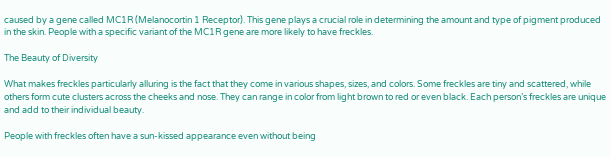caused by a gene called MC1R (Melanocortin 1 Receptor). This gene plays a crucial role in determining the amount and type of pigment produced in the skin. People with a specific variant of the MC1R gene are more likely to have freckles.

The Beauty of Diversity

What makes freckles particularly alluring is the fact that they come in various shapes, sizes, and colors. Some freckles are tiny and scattered, while others form cute clusters across the cheeks and nose. They can range in color from light brown to red or even black. Each person’s freckles are unique and add to their individual beauty.

People with freckles often have a sun-kissed appearance even without being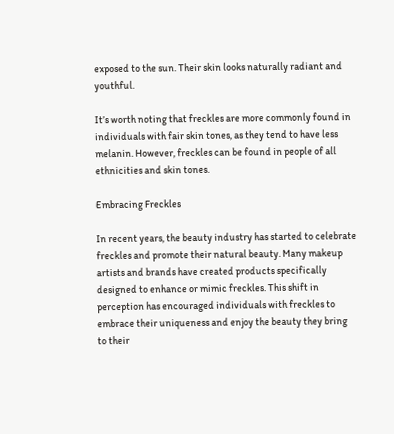exposed to the sun. Their skin looks naturally radiant and youthful.

It’s worth noting that freckles are more commonly found in individuals with fair skin tones, as they tend to have less melanin. However, freckles can be found in people of all ethnicities and skin tones.

Embracing Freckles

In recent years, the beauty industry has started to celebrate freckles and promote their natural beauty. Many makeup artists and brands have created products specifically designed to enhance or mimic freckles. This shift in perception has encouraged individuals with freckles to embrace their uniqueness and enjoy the beauty they bring to their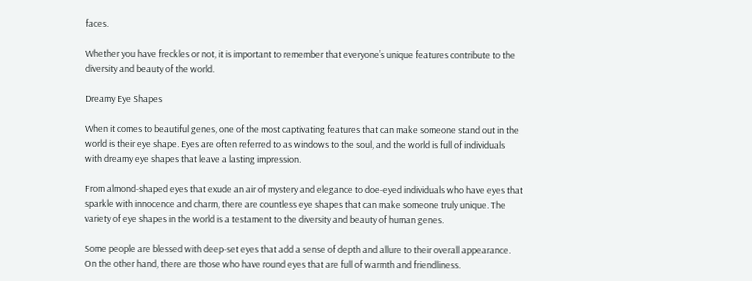faces.

Whether you have freckles or not, it is important to remember that everyone’s unique features contribute to the diversity and beauty of the world.

Dreamy Eye Shapes

When it comes to beautiful genes, one of the most captivating features that can make someone stand out in the world is their eye shape. Eyes are often referred to as windows to the soul, and the world is full of individuals with dreamy eye shapes that leave a lasting impression.

From almond-shaped eyes that exude an air of mystery and elegance to doe-eyed individuals who have eyes that sparkle with innocence and charm, there are countless eye shapes that can make someone truly unique. The variety of eye shapes in the world is a testament to the diversity and beauty of human genes.

Some people are blessed with deep-set eyes that add a sense of depth and allure to their overall appearance. On the other hand, there are those who have round eyes that are full of warmth and friendliness.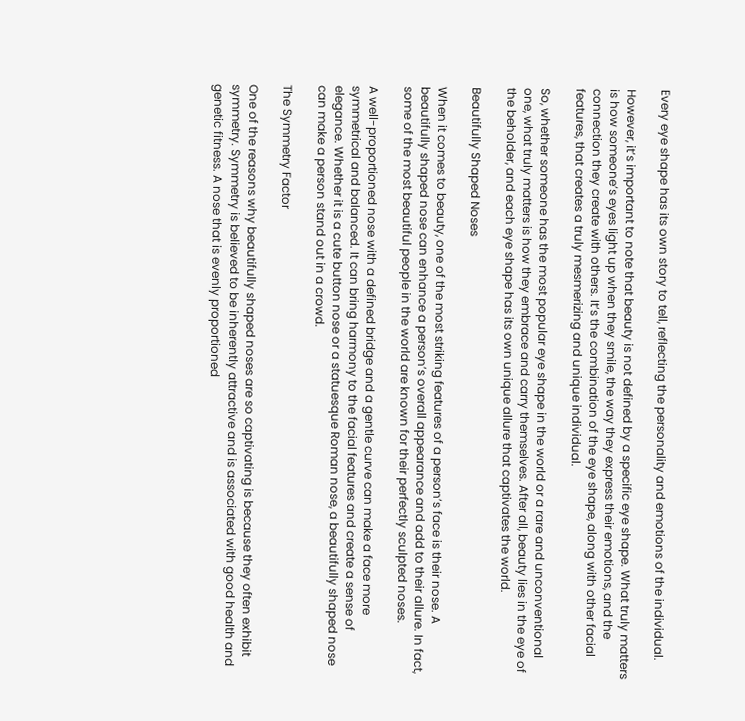Every eye shape has its own story to tell, reflecting the personality and emotions of the individual.

However, it’s important to note that beauty is not defined by a specific eye shape. What truly matters is how someone’s eyes light up when they smile, the way they express their emotions, and the connection they create with others. It’s the combination of the eye shape, along with other facial features, that creates a truly mesmerizing and unique individual.

So, whether someone has the most popular eye shape in the world or a rare and unconventional one, what truly matters is how they embrace and carry themselves. After all, beauty lies in the eye of the beholder, and each eye shape has its own unique allure that captivates the world.

Beautifully Shaped Noses

When it comes to beauty, one of the most striking features of a person’s face is their nose. A beautifully shaped nose can enhance a person’s overall appearance and add to their allure. In fact, some of the most beautiful people in the world are known for their perfectly sculpted noses.

A well-proportioned nose with a defined bridge and a gentle curve can make a face more symmetrical and balanced. It can bring harmony to the facial features and create a sense of elegance. Whether it is a cute button nose or a statuesque Roman nose, a beautifully shaped nose can make a person stand out in a crowd.

The Symmetry Factor

One of the reasons why beautifully shaped noses are so captivating is because they often exhibit symmetry. Symmetry is believed to be inherently attractive and is associated with good health and genetic fitness. A nose that is evenly proportioned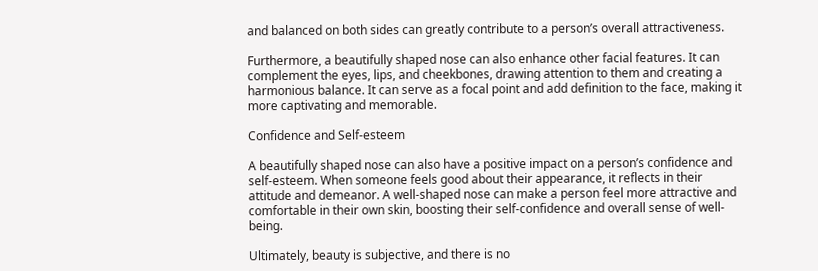and balanced on both sides can greatly contribute to a person’s overall attractiveness.

Furthermore, a beautifully shaped nose can also enhance other facial features. It can complement the eyes, lips, and cheekbones, drawing attention to them and creating a harmonious balance. It can serve as a focal point and add definition to the face, making it more captivating and memorable.

Confidence and Self-esteem

A beautifully shaped nose can also have a positive impact on a person’s confidence and self-esteem. When someone feels good about their appearance, it reflects in their attitude and demeanor. A well-shaped nose can make a person feel more attractive and comfortable in their own skin, boosting their self-confidence and overall sense of well-being.

Ultimately, beauty is subjective, and there is no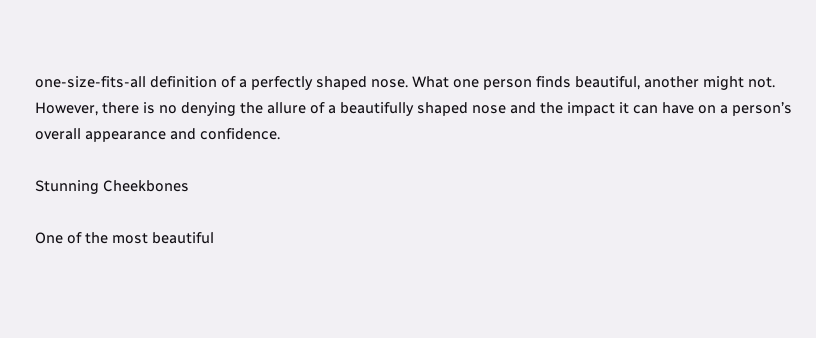one-size-fits-all definition of a perfectly shaped nose. What one person finds beautiful, another might not. However, there is no denying the allure of a beautifully shaped nose and the impact it can have on a person’s overall appearance and confidence.

Stunning Cheekbones

One of the most beautiful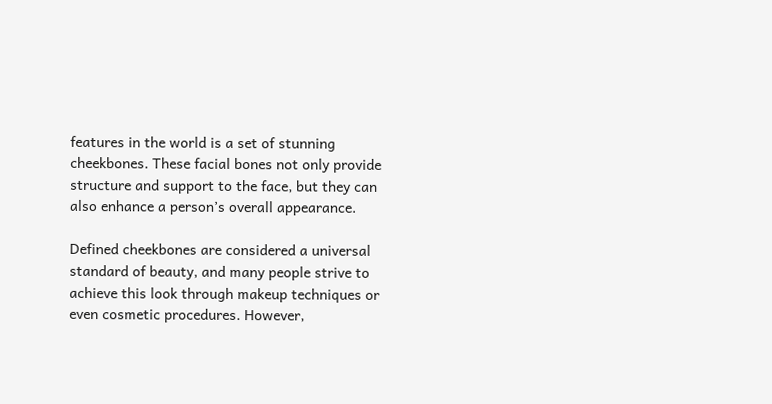features in the world is a set of stunning cheekbones. These facial bones not only provide structure and support to the face, but they can also enhance a person’s overall appearance.

Defined cheekbones are considered a universal standard of beauty, and many people strive to achieve this look through makeup techniques or even cosmetic procedures. However,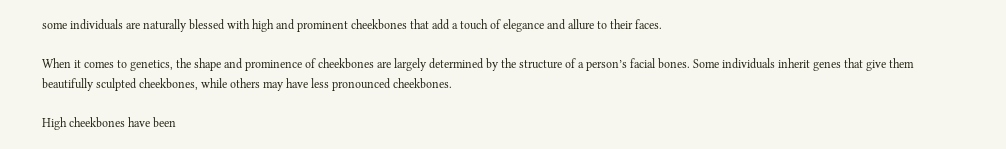some individuals are naturally blessed with high and prominent cheekbones that add a touch of elegance and allure to their faces.

When it comes to genetics, the shape and prominence of cheekbones are largely determined by the structure of a person’s facial bones. Some individuals inherit genes that give them beautifully sculpted cheekbones, while others may have less pronounced cheekbones.

High cheekbones have been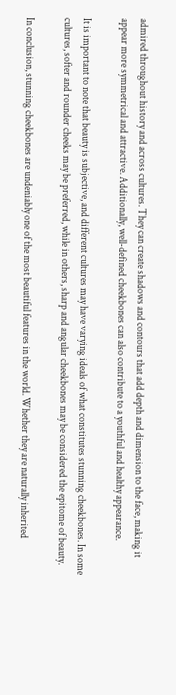admired throughout history and across cultures. They can create shadows and contours that add depth and dimension to the face, making it appear more symmetrical and attractive. Additionally, well-defined cheekbones can also contribute to a youthful and healthy appearance.

It is important to note that beauty is subjective, and different cultures may have varying ideals of what constitutes stunning cheekbones. In some cultures, softer and rounder cheeks may be preferred, while in others, sharp and angular cheekbones may be considered the epitome of beauty.

In conclusion, stunning cheekbones are undeniably one of the most beautiful features in the world. Whether they are naturally inherited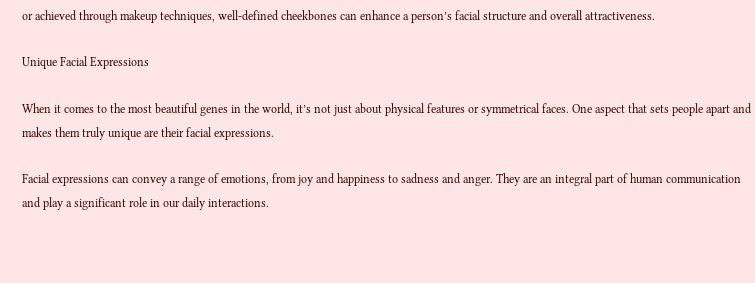or achieved through makeup techniques, well-defined cheekbones can enhance a person’s facial structure and overall attractiveness.

Unique Facial Expressions

When it comes to the most beautiful genes in the world, it’s not just about physical features or symmetrical faces. One aspect that sets people apart and makes them truly unique are their facial expressions.

Facial expressions can convey a range of emotions, from joy and happiness to sadness and anger. They are an integral part of human communication and play a significant role in our daily interactions.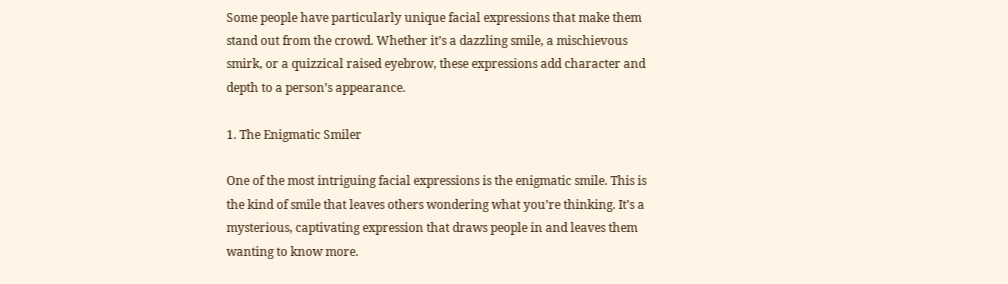Some people have particularly unique facial expressions that make them stand out from the crowd. Whether it’s a dazzling smile, a mischievous smirk, or a quizzical raised eyebrow, these expressions add character and depth to a person’s appearance.

1. The Enigmatic Smiler

One of the most intriguing facial expressions is the enigmatic smile. This is the kind of smile that leaves others wondering what you’re thinking. It’s a mysterious, captivating expression that draws people in and leaves them wanting to know more.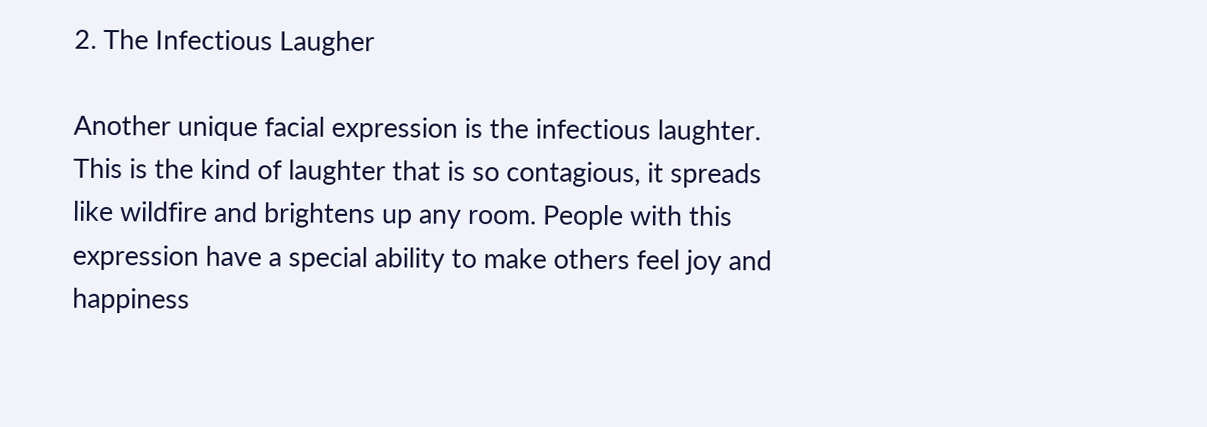2. The Infectious Laugher

Another unique facial expression is the infectious laughter. This is the kind of laughter that is so contagious, it spreads like wildfire and brightens up any room. People with this expression have a special ability to make others feel joy and happiness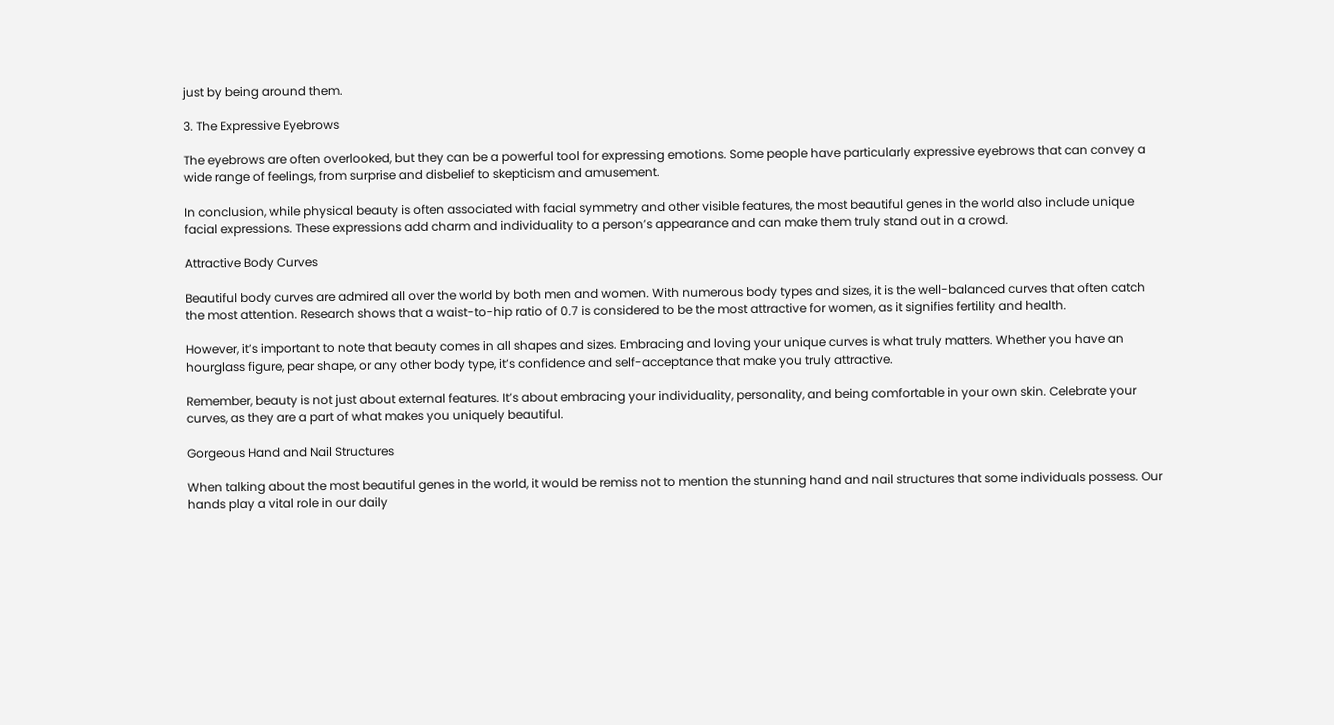just by being around them.

3. The Expressive Eyebrows

The eyebrows are often overlooked, but they can be a powerful tool for expressing emotions. Some people have particularly expressive eyebrows that can convey a wide range of feelings, from surprise and disbelief to skepticism and amusement.

In conclusion, while physical beauty is often associated with facial symmetry and other visible features, the most beautiful genes in the world also include unique facial expressions. These expressions add charm and individuality to a person’s appearance and can make them truly stand out in a crowd.

Attractive Body Curves

Beautiful body curves are admired all over the world by both men and women. With numerous body types and sizes, it is the well-balanced curves that often catch the most attention. Research shows that a waist-to-hip ratio of 0.7 is considered to be the most attractive for women, as it signifies fertility and health.

However, it’s important to note that beauty comes in all shapes and sizes. Embracing and loving your unique curves is what truly matters. Whether you have an hourglass figure, pear shape, or any other body type, it’s confidence and self-acceptance that make you truly attractive.

Remember, beauty is not just about external features. It’s about embracing your individuality, personality, and being comfortable in your own skin. Celebrate your curves, as they are a part of what makes you uniquely beautiful.

Gorgeous Hand and Nail Structures

When talking about the most beautiful genes in the world, it would be remiss not to mention the stunning hand and nail structures that some individuals possess. Our hands play a vital role in our daily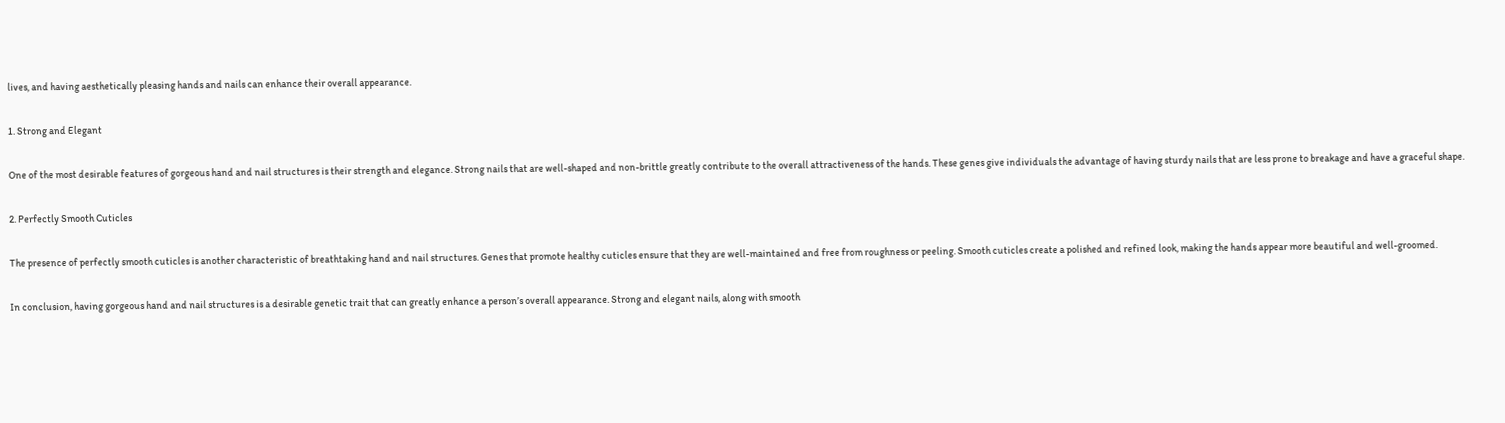lives, and having aesthetically pleasing hands and nails can enhance their overall appearance.

1. Strong and Elegant

One of the most desirable features of gorgeous hand and nail structures is their strength and elegance. Strong nails that are well-shaped and non-brittle greatly contribute to the overall attractiveness of the hands. These genes give individuals the advantage of having sturdy nails that are less prone to breakage and have a graceful shape.

2. Perfectly Smooth Cuticles

The presence of perfectly smooth cuticles is another characteristic of breathtaking hand and nail structures. Genes that promote healthy cuticles ensure that they are well-maintained and free from roughness or peeling. Smooth cuticles create a polished and refined look, making the hands appear more beautiful and well-groomed.

In conclusion, having gorgeous hand and nail structures is a desirable genetic trait that can greatly enhance a person’s overall appearance. Strong and elegant nails, along with smooth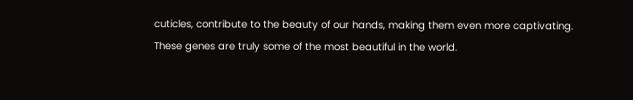cuticles, contribute to the beauty of our hands, making them even more captivating. These genes are truly some of the most beautiful in the world.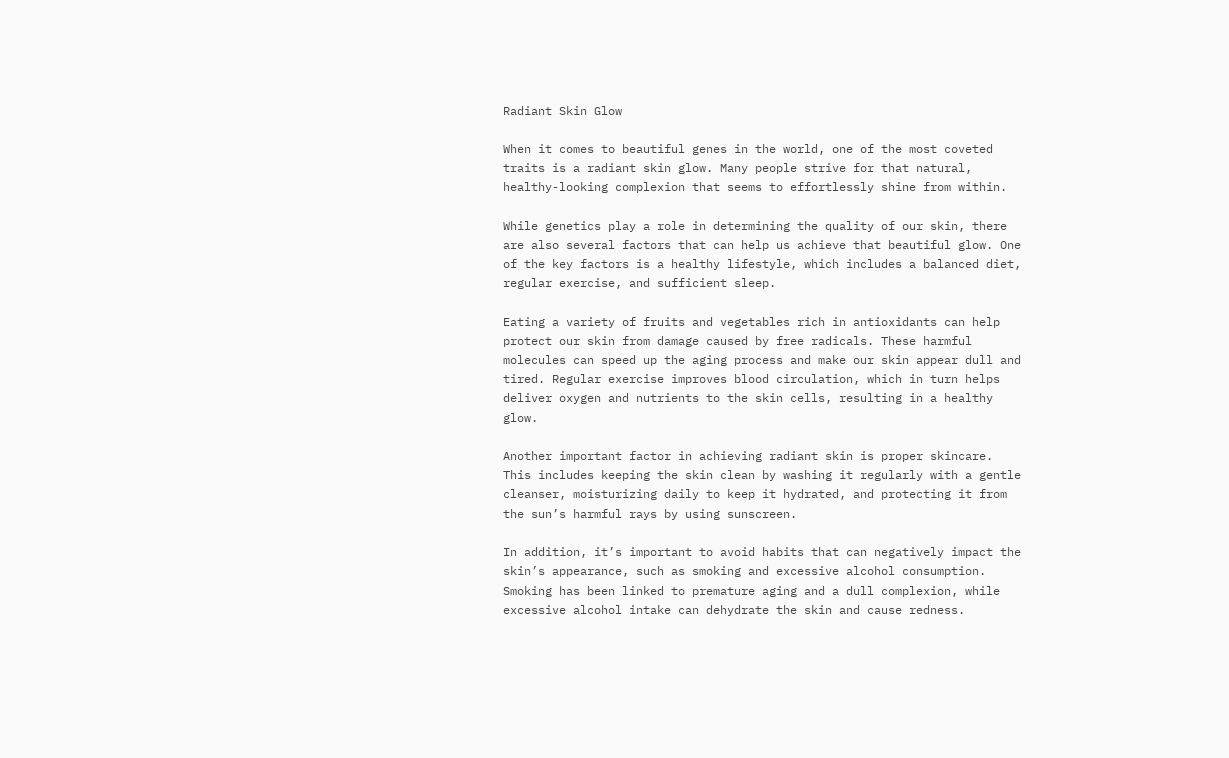Radiant Skin Glow

When it comes to beautiful genes in the world, one of the most coveted traits is a radiant skin glow. Many people strive for that natural, healthy-looking complexion that seems to effortlessly shine from within.

While genetics play a role in determining the quality of our skin, there are also several factors that can help us achieve that beautiful glow. One of the key factors is a healthy lifestyle, which includes a balanced diet, regular exercise, and sufficient sleep.

Eating a variety of fruits and vegetables rich in antioxidants can help protect our skin from damage caused by free radicals. These harmful molecules can speed up the aging process and make our skin appear dull and tired. Regular exercise improves blood circulation, which in turn helps deliver oxygen and nutrients to the skin cells, resulting in a healthy glow.

Another important factor in achieving radiant skin is proper skincare. This includes keeping the skin clean by washing it regularly with a gentle cleanser, moisturizing daily to keep it hydrated, and protecting it from the sun’s harmful rays by using sunscreen.

In addition, it’s important to avoid habits that can negatively impact the skin’s appearance, such as smoking and excessive alcohol consumption. Smoking has been linked to premature aging and a dull complexion, while excessive alcohol intake can dehydrate the skin and cause redness.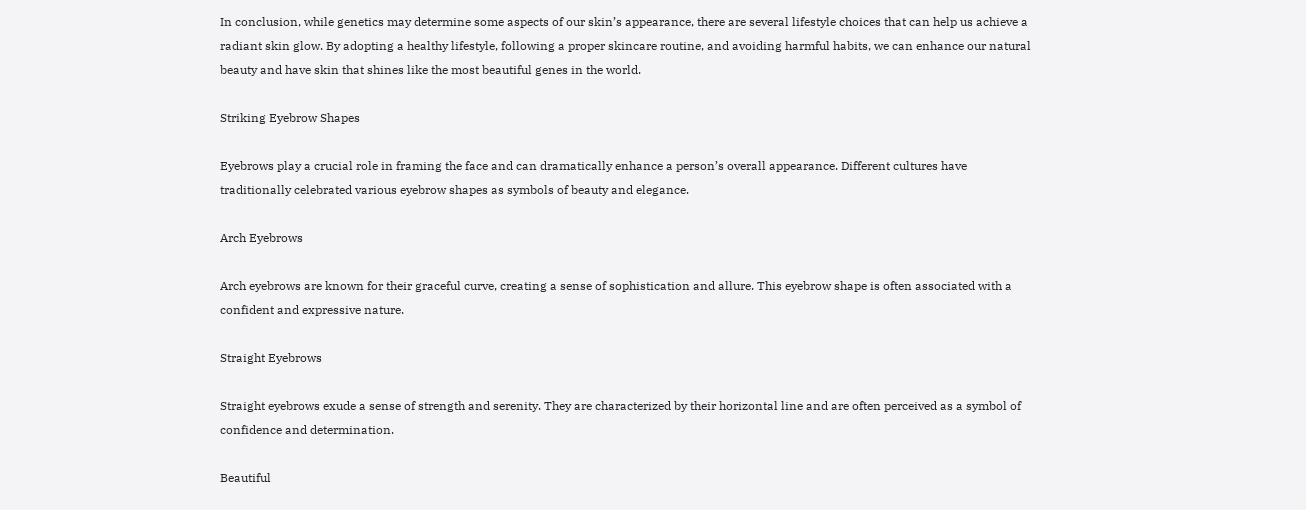In conclusion, while genetics may determine some aspects of our skin’s appearance, there are several lifestyle choices that can help us achieve a radiant skin glow. By adopting a healthy lifestyle, following a proper skincare routine, and avoiding harmful habits, we can enhance our natural beauty and have skin that shines like the most beautiful genes in the world.

Striking Eyebrow Shapes

Eyebrows play a crucial role in framing the face and can dramatically enhance a person’s overall appearance. Different cultures have traditionally celebrated various eyebrow shapes as symbols of beauty and elegance.

Arch Eyebrows

Arch eyebrows are known for their graceful curve, creating a sense of sophistication and allure. This eyebrow shape is often associated with a confident and expressive nature.

Straight Eyebrows

Straight eyebrows exude a sense of strength and serenity. They are characterized by their horizontal line and are often perceived as a symbol of confidence and determination.

Beautiful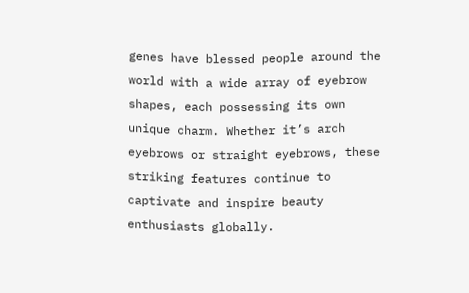genes have blessed people around the world with a wide array of eyebrow shapes, each possessing its own unique charm. Whether it’s arch eyebrows or straight eyebrows, these striking features continue to captivate and inspire beauty enthusiasts globally.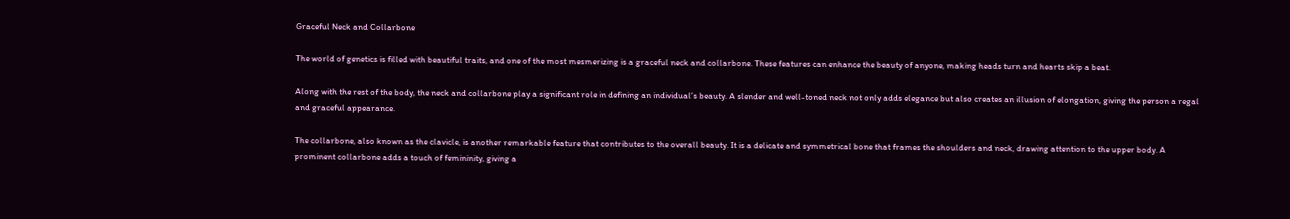Graceful Neck and Collarbone

The world of genetics is filled with beautiful traits, and one of the most mesmerizing is a graceful neck and collarbone. These features can enhance the beauty of anyone, making heads turn and hearts skip a beat.

Along with the rest of the body, the neck and collarbone play a significant role in defining an individual’s beauty. A slender and well-toned neck not only adds elegance but also creates an illusion of elongation, giving the person a regal and graceful appearance.

The collarbone, also known as the clavicle, is another remarkable feature that contributes to the overall beauty. It is a delicate and symmetrical bone that frames the shoulders and neck, drawing attention to the upper body. A prominent collarbone adds a touch of femininity, giving a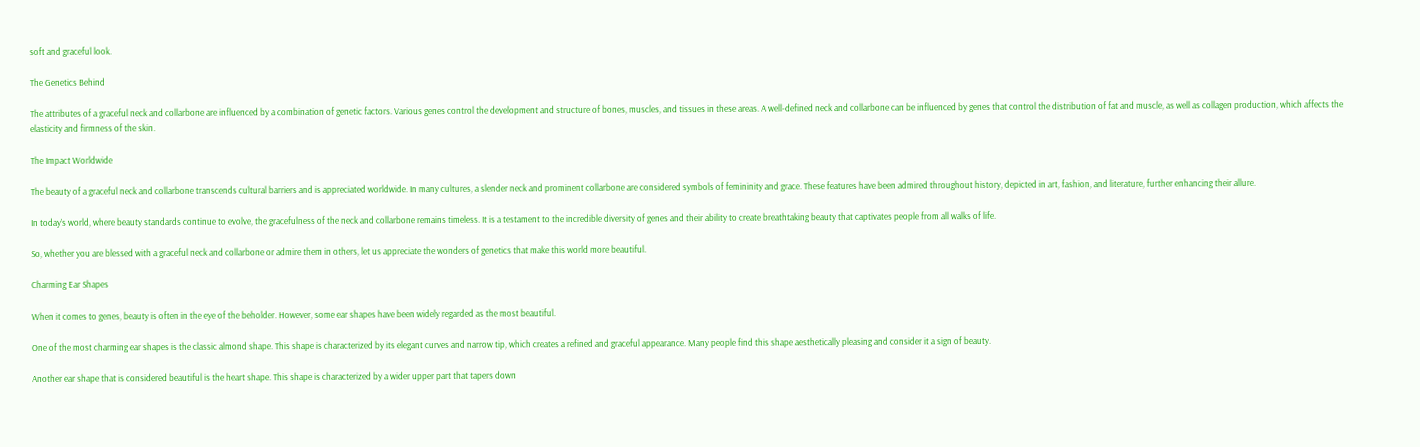soft and graceful look.

The Genetics Behind

The attributes of a graceful neck and collarbone are influenced by a combination of genetic factors. Various genes control the development and structure of bones, muscles, and tissues in these areas. A well-defined neck and collarbone can be influenced by genes that control the distribution of fat and muscle, as well as collagen production, which affects the elasticity and firmness of the skin.

The Impact Worldwide

The beauty of a graceful neck and collarbone transcends cultural barriers and is appreciated worldwide. In many cultures, a slender neck and prominent collarbone are considered symbols of femininity and grace. These features have been admired throughout history, depicted in art, fashion, and literature, further enhancing their allure.

In today’s world, where beauty standards continue to evolve, the gracefulness of the neck and collarbone remains timeless. It is a testament to the incredible diversity of genes and their ability to create breathtaking beauty that captivates people from all walks of life.

So, whether you are blessed with a graceful neck and collarbone or admire them in others, let us appreciate the wonders of genetics that make this world more beautiful.

Charming Ear Shapes

When it comes to genes, beauty is often in the eye of the beholder. However, some ear shapes have been widely regarded as the most beautiful.

One of the most charming ear shapes is the classic almond shape. This shape is characterized by its elegant curves and narrow tip, which creates a refined and graceful appearance. Many people find this shape aesthetically pleasing and consider it a sign of beauty.

Another ear shape that is considered beautiful is the heart shape. This shape is characterized by a wider upper part that tapers down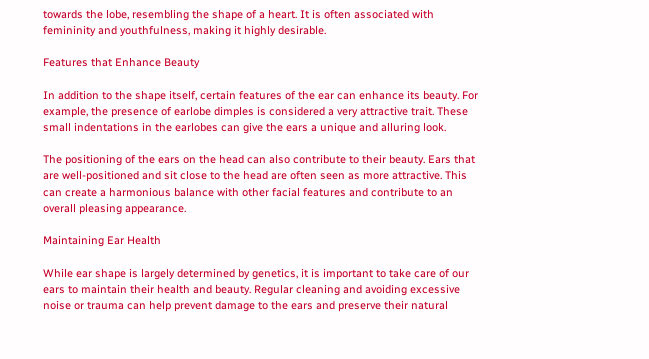towards the lobe, resembling the shape of a heart. It is often associated with femininity and youthfulness, making it highly desirable.

Features that Enhance Beauty

In addition to the shape itself, certain features of the ear can enhance its beauty. For example, the presence of earlobe dimples is considered a very attractive trait. These small indentations in the earlobes can give the ears a unique and alluring look.

The positioning of the ears on the head can also contribute to their beauty. Ears that are well-positioned and sit close to the head are often seen as more attractive. This can create a harmonious balance with other facial features and contribute to an overall pleasing appearance.

Maintaining Ear Health

While ear shape is largely determined by genetics, it is important to take care of our ears to maintain their health and beauty. Regular cleaning and avoiding excessive noise or trauma can help prevent damage to the ears and preserve their natural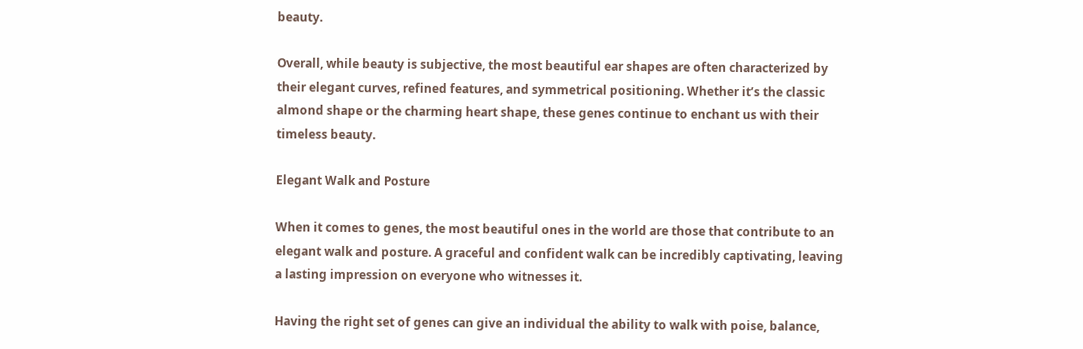beauty.

Overall, while beauty is subjective, the most beautiful ear shapes are often characterized by their elegant curves, refined features, and symmetrical positioning. Whether it’s the classic almond shape or the charming heart shape, these genes continue to enchant us with their timeless beauty.

Elegant Walk and Posture

When it comes to genes, the most beautiful ones in the world are those that contribute to an elegant walk and posture. A graceful and confident walk can be incredibly captivating, leaving a lasting impression on everyone who witnesses it.

Having the right set of genes can give an individual the ability to walk with poise, balance,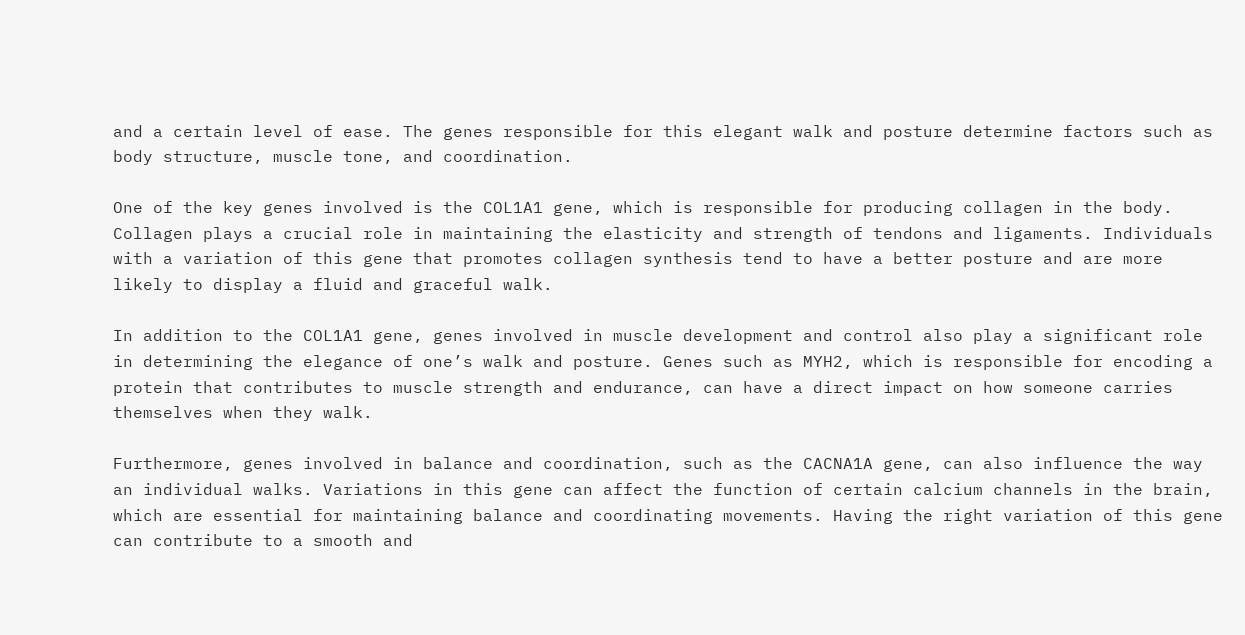and a certain level of ease. The genes responsible for this elegant walk and posture determine factors such as body structure, muscle tone, and coordination.

One of the key genes involved is the COL1A1 gene, which is responsible for producing collagen in the body. Collagen plays a crucial role in maintaining the elasticity and strength of tendons and ligaments. Individuals with a variation of this gene that promotes collagen synthesis tend to have a better posture and are more likely to display a fluid and graceful walk.

In addition to the COL1A1 gene, genes involved in muscle development and control also play a significant role in determining the elegance of one’s walk and posture. Genes such as MYH2, which is responsible for encoding a protein that contributes to muscle strength and endurance, can have a direct impact on how someone carries themselves when they walk.

Furthermore, genes involved in balance and coordination, such as the CACNA1A gene, can also influence the way an individual walks. Variations in this gene can affect the function of certain calcium channels in the brain, which are essential for maintaining balance and coordinating movements. Having the right variation of this gene can contribute to a smooth and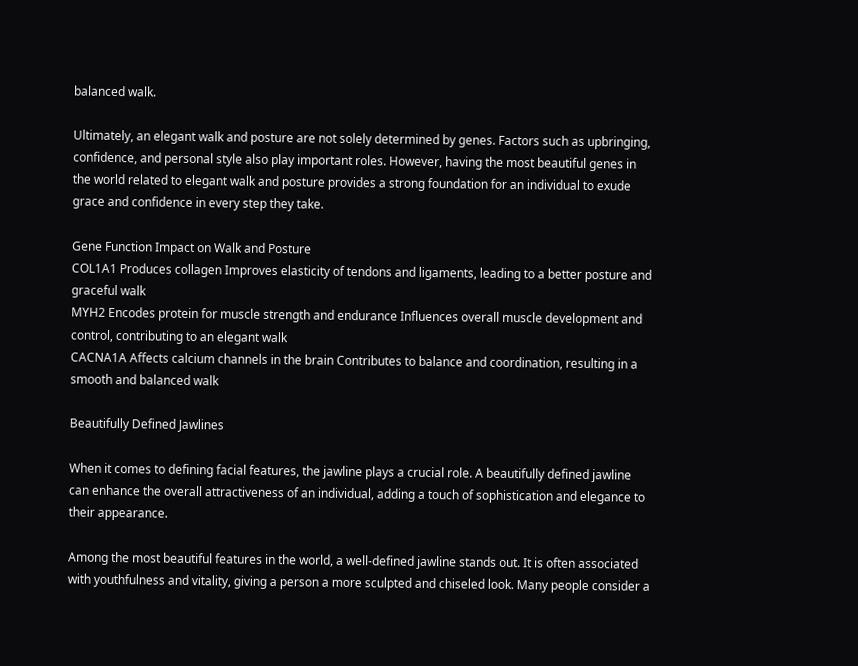balanced walk.

Ultimately, an elegant walk and posture are not solely determined by genes. Factors such as upbringing, confidence, and personal style also play important roles. However, having the most beautiful genes in the world related to elegant walk and posture provides a strong foundation for an individual to exude grace and confidence in every step they take.

Gene Function Impact on Walk and Posture
COL1A1 Produces collagen Improves elasticity of tendons and ligaments, leading to a better posture and graceful walk
MYH2 Encodes protein for muscle strength and endurance Influences overall muscle development and control, contributing to an elegant walk
CACNA1A Affects calcium channels in the brain Contributes to balance and coordination, resulting in a smooth and balanced walk

Beautifully Defined Jawlines

When it comes to defining facial features, the jawline plays a crucial role. A beautifully defined jawline can enhance the overall attractiveness of an individual, adding a touch of sophistication and elegance to their appearance.

Among the most beautiful features in the world, a well-defined jawline stands out. It is often associated with youthfulness and vitality, giving a person a more sculpted and chiseled look. Many people consider a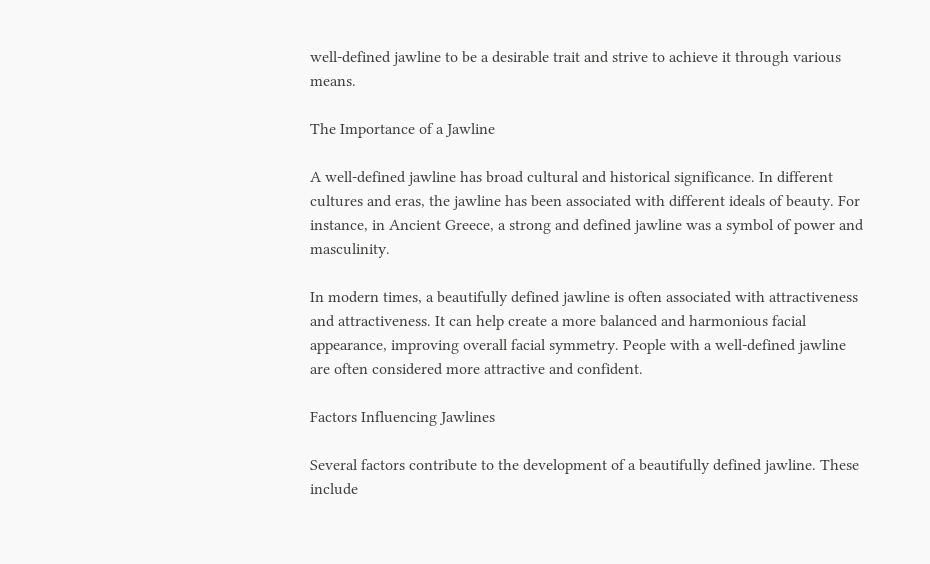well-defined jawline to be a desirable trait and strive to achieve it through various means.

The Importance of a Jawline

A well-defined jawline has broad cultural and historical significance. In different cultures and eras, the jawline has been associated with different ideals of beauty. For instance, in Ancient Greece, a strong and defined jawline was a symbol of power and masculinity.

In modern times, a beautifully defined jawline is often associated with attractiveness and attractiveness. It can help create a more balanced and harmonious facial appearance, improving overall facial symmetry. People with a well-defined jawline are often considered more attractive and confident.

Factors Influencing Jawlines

Several factors contribute to the development of a beautifully defined jawline. These include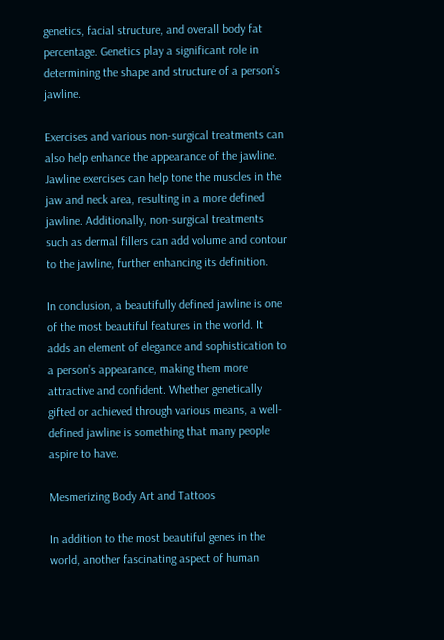genetics, facial structure, and overall body fat percentage. Genetics play a significant role in determining the shape and structure of a person’s jawline.

Exercises and various non-surgical treatments can also help enhance the appearance of the jawline. Jawline exercises can help tone the muscles in the jaw and neck area, resulting in a more defined jawline. Additionally, non-surgical treatments such as dermal fillers can add volume and contour to the jawline, further enhancing its definition.

In conclusion, a beautifully defined jawline is one of the most beautiful features in the world. It adds an element of elegance and sophistication to a person’s appearance, making them more attractive and confident. Whether genetically gifted or achieved through various means, a well-defined jawline is something that many people aspire to have.

Mesmerizing Body Art and Tattoos

In addition to the most beautiful genes in the world, another fascinating aspect of human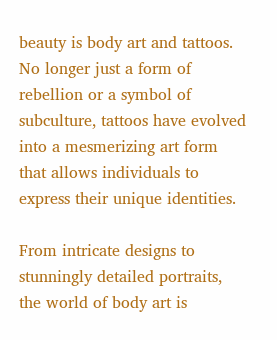beauty is body art and tattoos. No longer just a form of rebellion or a symbol of subculture, tattoos have evolved into a mesmerizing art form that allows individuals to express their unique identities.

From intricate designs to stunningly detailed portraits, the world of body art is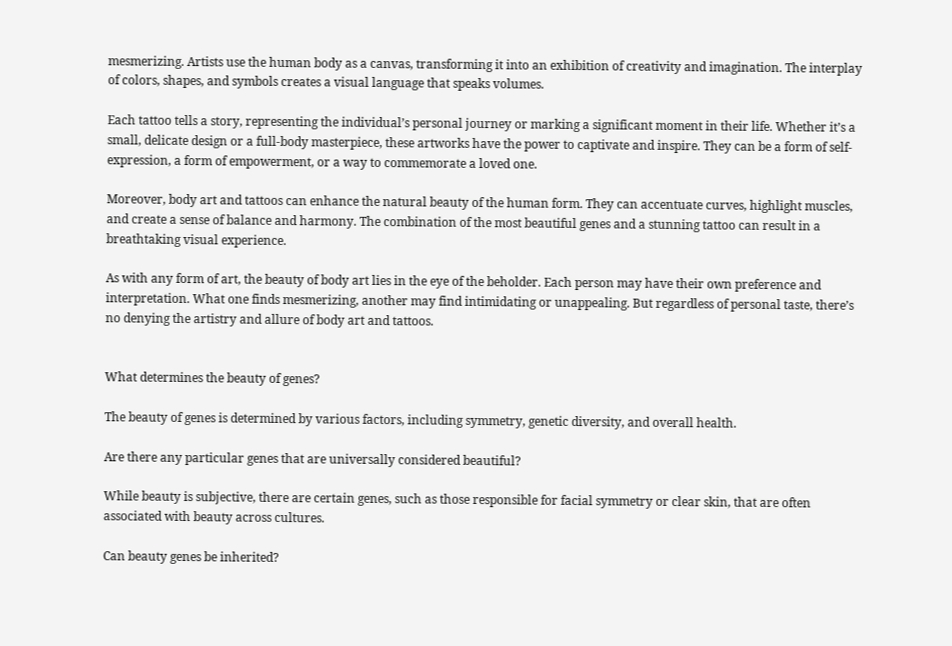mesmerizing. Artists use the human body as a canvas, transforming it into an exhibition of creativity and imagination. The interplay of colors, shapes, and symbols creates a visual language that speaks volumes.

Each tattoo tells a story, representing the individual’s personal journey or marking a significant moment in their life. Whether it’s a small, delicate design or a full-body masterpiece, these artworks have the power to captivate and inspire. They can be a form of self-expression, a form of empowerment, or a way to commemorate a loved one.

Moreover, body art and tattoos can enhance the natural beauty of the human form. They can accentuate curves, highlight muscles, and create a sense of balance and harmony. The combination of the most beautiful genes and a stunning tattoo can result in a breathtaking visual experience.

As with any form of art, the beauty of body art lies in the eye of the beholder. Each person may have their own preference and interpretation. What one finds mesmerizing, another may find intimidating or unappealing. But regardless of personal taste, there’s no denying the artistry and allure of body art and tattoos.


What determines the beauty of genes?

The beauty of genes is determined by various factors, including symmetry, genetic diversity, and overall health.

Are there any particular genes that are universally considered beautiful?

While beauty is subjective, there are certain genes, such as those responsible for facial symmetry or clear skin, that are often associated with beauty across cultures.

Can beauty genes be inherited?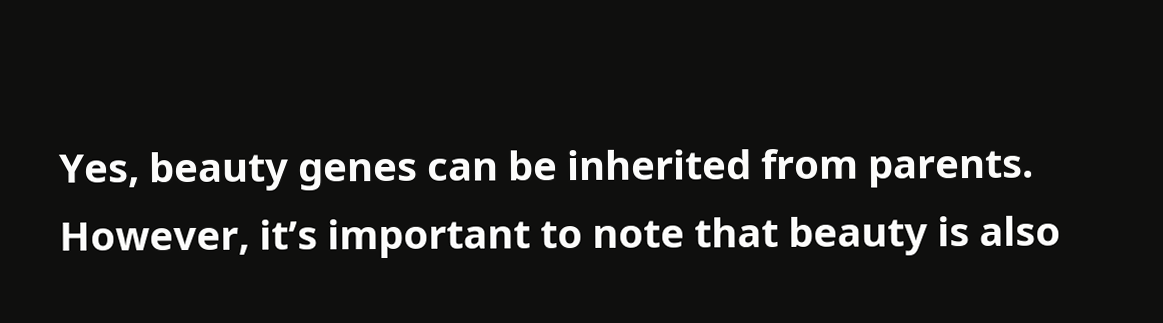Yes, beauty genes can be inherited from parents. However, it’s important to note that beauty is also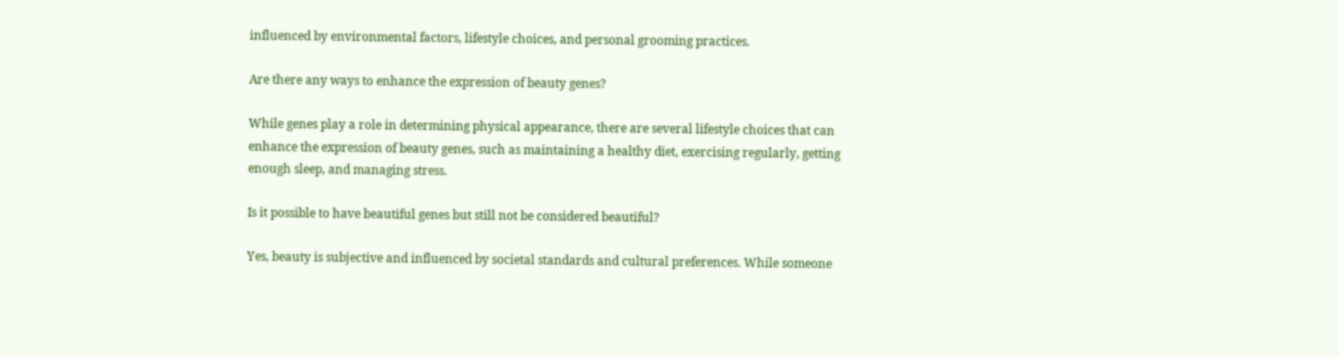influenced by environmental factors, lifestyle choices, and personal grooming practices.

Are there any ways to enhance the expression of beauty genes?

While genes play a role in determining physical appearance, there are several lifestyle choices that can enhance the expression of beauty genes, such as maintaining a healthy diet, exercising regularly, getting enough sleep, and managing stress.

Is it possible to have beautiful genes but still not be considered beautiful?

Yes, beauty is subjective and influenced by societal standards and cultural preferences. While someone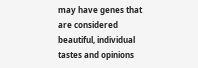may have genes that are considered beautiful, individual tastes and opinions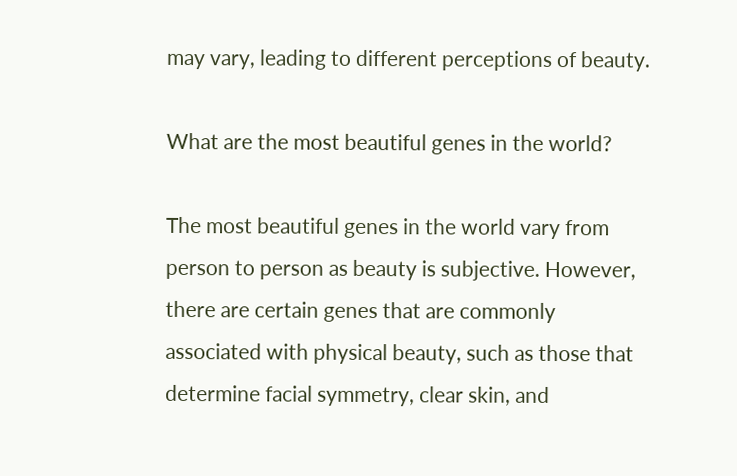may vary, leading to different perceptions of beauty.

What are the most beautiful genes in the world?

The most beautiful genes in the world vary from person to person as beauty is subjective. However, there are certain genes that are commonly associated with physical beauty, such as those that determine facial symmetry, clear skin, and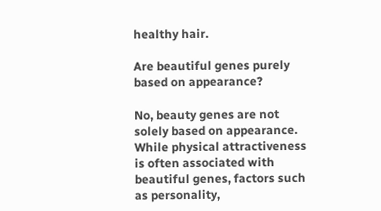healthy hair.

Are beautiful genes purely based on appearance?

No, beauty genes are not solely based on appearance. While physical attractiveness is often associated with beautiful genes, factors such as personality,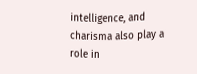intelligence, and charisma also play a role in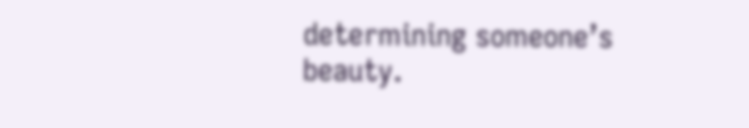determining someone’s beauty.